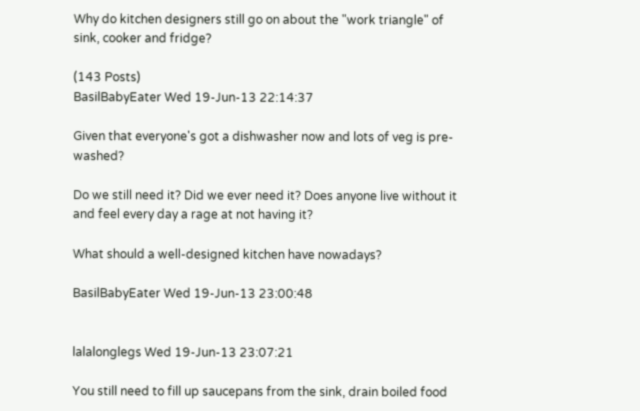Why do kitchen designers still go on about the "work triangle" of sink, cooker and fridge?

(143 Posts)
BasilBabyEater Wed 19-Jun-13 22:14:37

Given that everyone's got a dishwasher now and lots of veg is pre-washed?

Do we still need it? Did we ever need it? Does anyone live without it and feel every day a rage at not having it?

What should a well-designed kitchen have nowadays?

BasilBabyEater Wed 19-Jun-13 23:00:48


lalalonglegs Wed 19-Jun-13 23:07:21

You still need to fill up saucepans from the sink, drain boiled food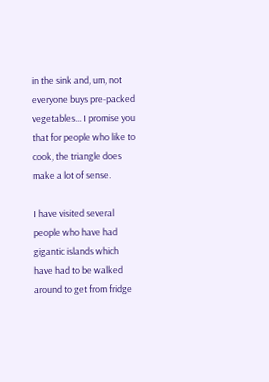in the sink and, um, not everyone buys pre-packed vegetables... I promise you that for people who like to cook, the triangle does make a lot of sense.

I have visited several people who have had gigantic islands which have had to be walked around to get from fridge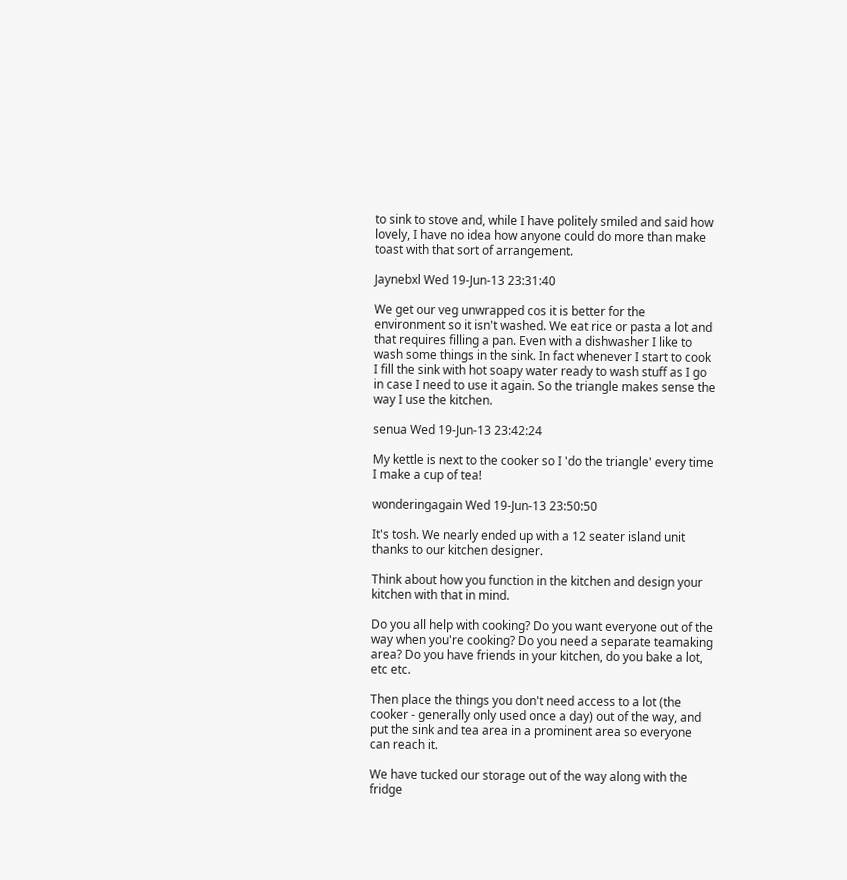to sink to stove and, while I have politely smiled and said how lovely, I have no idea how anyone could do more than make toast with that sort of arrangement.

Jaynebxl Wed 19-Jun-13 23:31:40

We get our veg unwrapped cos it is better for the environment so it isn't washed. We eat rice or pasta a lot and that requires filling a pan. Even with a dishwasher I like to wash some things in the sink. In fact whenever I start to cook I fill the sink with hot soapy water ready to wash stuff as I go in case I need to use it again. So the triangle makes sense the way I use the kitchen.

senua Wed 19-Jun-13 23:42:24

My kettle is next to the cooker so I 'do the triangle' every time I make a cup of tea!

wonderingagain Wed 19-Jun-13 23:50:50

It's tosh. We nearly ended up with a 12 seater island unit thanks to our kitchen designer.

Think about how you function in the kitchen and design your kitchen with that in mind.

Do you all help with cooking? Do you want everyone out of the way when you're cooking? Do you need a separate teamaking area? Do you have friends in your kitchen, do you bake a lot, etc etc.

Then place the things you don't need access to a lot (the cooker - generally only used once a day) out of the way, and put the sink and tea area in a prominent area so everyone can reach it.

We have tucked our storage out of the way along with the fridge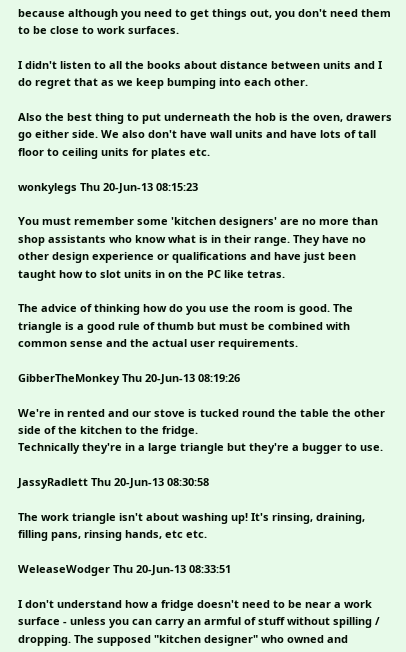because although you need to get things out, you don't need them to be close to work surfaces.

I didn't listen to all the books about distance between units and I do regret that as we keep bumping into each other.

Also the best thing to put underneath the hob is the oven, drawers go either side. We also don't have wall units and have lots of tall floor to ceiling units for plates etc.

wonkylegs Thu 20-Jun-13 08:15:23

You must remember some 'kitchen designers' are no more than shop assistants who know what is in their range. They have no other design experience or qualifications and have just been taught how to slot units in on the PC like tetras.

The advice of thinking how do you use the room is good. The triangle is a good rule of thumb but must be combined with common sense and the actual user requirements.

GibberTheMonkey Thu 20-Jun-13 08:19:26

We're in rented and our stove is tucked round the table the other side of the kitchen to the fridge.
Technically they're in a large triangle but they're a bugger to use.

JassyRadlett Thu 20-Jun-13 08:30:58

The work triangle isn't about washing up! It's rinsing, draining, filling pans, rinsing hands, etc etc.

WeleaseWodger Thu 20-Jun-13 08:33:51

I don't understand how a fridge doesn't need to be near a work surface - unless you can carry an armful of stuff without spilling / dropping. The supposed "kitchen designer" who owned and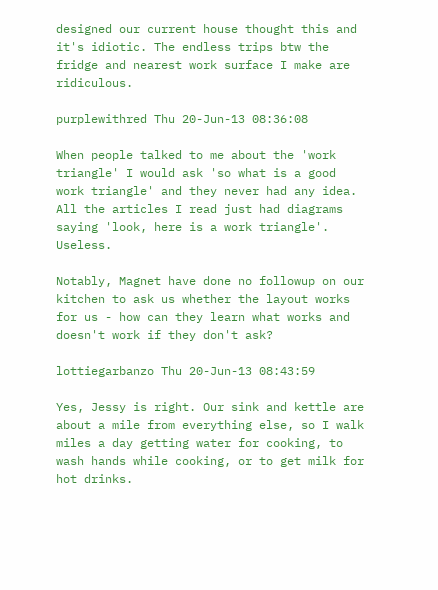designed our current house thought this and it's idiotic. The endless trips btw the fridge and nearest work surface I make are ridiculous.

purplewithred Thu 20-Jun-13 08:36:08

When people talked to me about the 'work triangle' I would ask 'so what is a good work triangle' and they never had any idea. All the articles I read just had diagrams saying 'look, here is a work triangle'. Useless.

Notably, Magnet have done no followup on our kitchen to ask us whether the layout works for us - how can they learn what works and doesn't work if they don't ask?

lottiegarbanzo Thu 20-Jun-13 08:43:59

Yes, Jessy is right. Our sink and kettle are about a mile from everything else, so I walk miles a day getting water for cooking, to wash hands while cooking, or to get milk for hot drinks.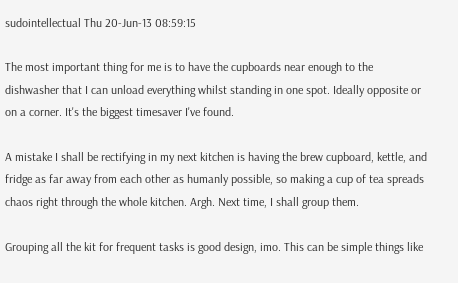sudointellectual Thu 20-Jun-13 08:59:15

The most important thing for me is to have the cupboards near enough to the dishwasher that I can unload everything whilst standing in one spot. Ideally opposite or on a corner. It's the biggest timesaver I've found.

A mistake I shall be rectifying in my next kitchen is having the brew cupboard, kettle, and fridge as far away from each other as humanly possible, so making a cup of tea spreads chaos right through the whole kitchen. Argh. Next time, I shall group them.

Grouping all the kit for frequent tasks is good design, imo. This can be simple things like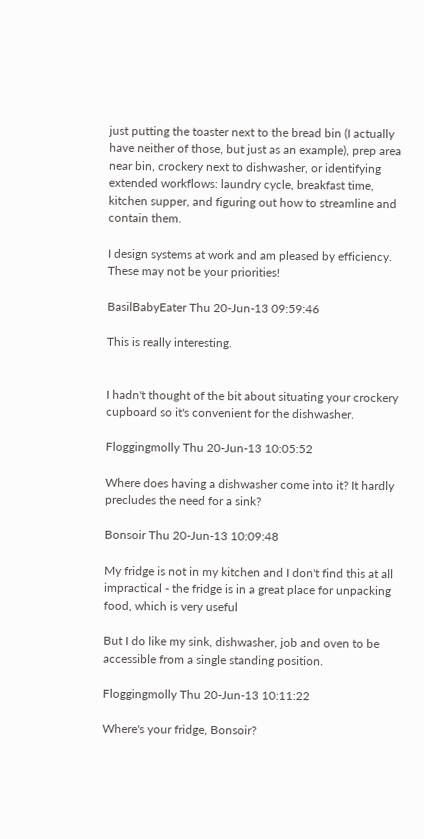just putting the toaster next to the bread bin (I actually have neither of those, but just as an example), prep area near bin, crockery next to dishwasher, or identifying extended workflows: laundry cycle, breakfast time, kitchen supper, and figuring out how to streamline and contain them.

I design systems at work and am pleased by efficiency. These may not be your priorities!

BasilBabyEater Thu 20-Jun-13 09:59:46

This is really interesting.


I hadn't thought of the bit about situating your crockery cupboard so it's convenient for the dishwasher.

Floggingmolly Thu 20-Jun-13 10:05:52

Where does having a dishwasher come into it? It hardly precludes the need for a sink?

Bonsoir Thu 20-Jun-13 10:09:48

My fridge is not in my kitchen and I don't find this at all impractical - the fridge is in a great place for unpacking food, which is very useful

But I do like my sink, dishwasher, job and oven to be accessible from a single standing position.

Floggingmolly Thu 20-Jun-13 10:11:22

Where's your fridge, Bonsoir?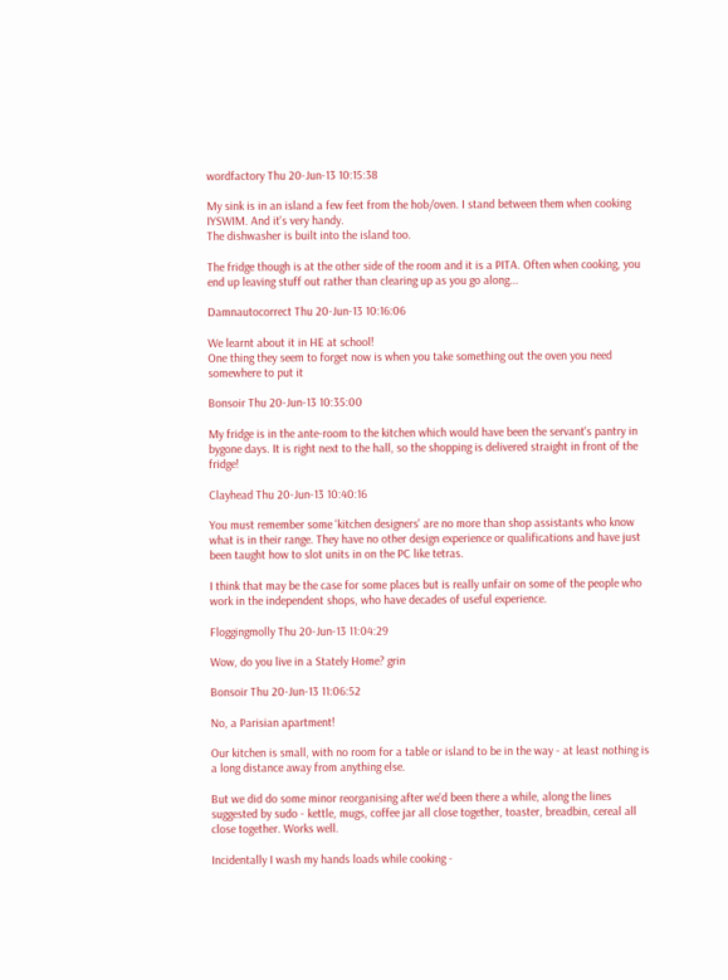wordfactory Thu 20-Jun-13 10:15:38

My sink is in an island a few feet from the hob/oven. I stand between them when cooking IYSWIM. And it's very handy.
The dishwasher is built into the island too.

The fridge though is at the other side of the room and it is a PITA. Often when cooking, you end up leaving stuff out rather than clearing up as you go along...

Damnautocorrect Thu 20-Jun-13 10:16:06

We learnt about it in HE at school!
One thing they seem to forget now is when you take something out the oven you need somewhere to put it

Bonsoir Thu 20-Jun-13 10:35:00

My fridge is in the ante-room to the kitchen which would have been the servant's pantry in bygone days. It is right next to the hall, so the shopping is delivered straight in front of the fridge!

Clayhead Thu 20-Jun-13 10:40:16

You must remember some 'kitchen designers' are no more than shop assistants who know what is in their range. They have no other design experience or qualifications and have just been taught how to slot units in on the PC like tetras.

I think that may be the case for some places but is really unfair on some of the people who work in the independent shops, who have decades of useful experience.

Floggingmolly Thu 20-Jun-13 11:04:29

Wow, do you live in a Stately Home? grin

Bonsoir Thu 20-Jun-13 11:06:52

No, a Parisian apartment!

Our kitchen is small, with no room for a table or island to be in the way - at least nothing is a long distance away from anything else.

But we did do some minor reorganising after we'd been there a while, along the lines suggested by sudo - kettle, mugs, coffee jar all close together, toaster, breadbin, cereal all close together. Works well.

Incidentally I wash my hands loads while cooking -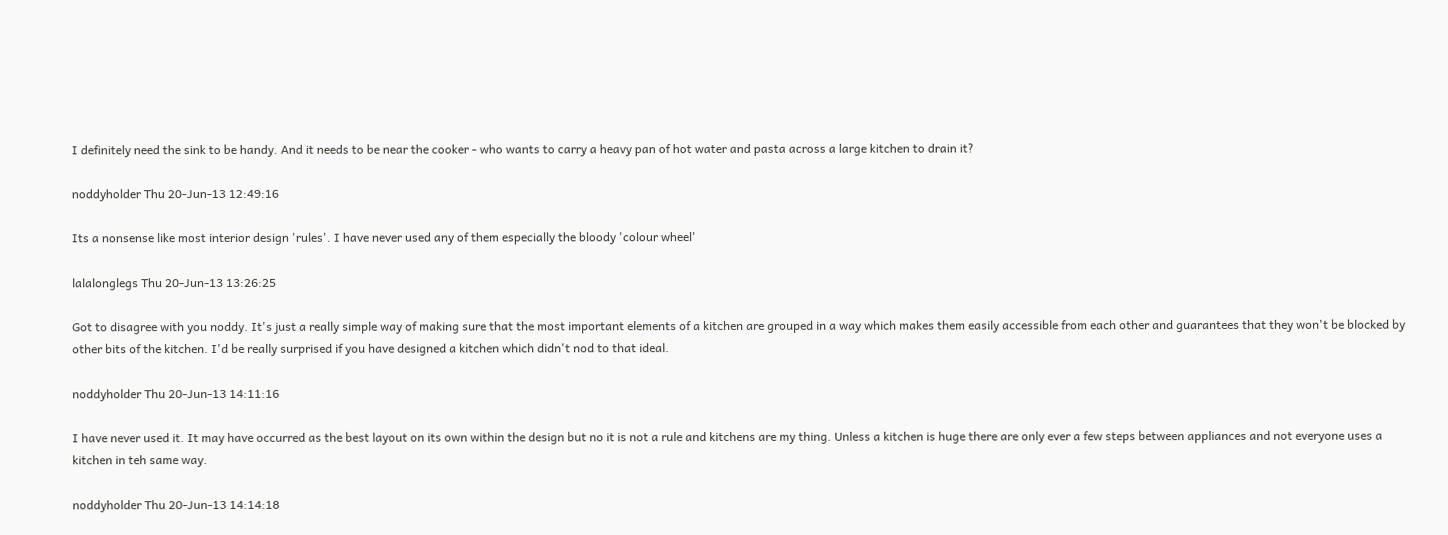I definitely need the sink to be handy. And it needs to be near the cooker - who wants to carry a heavy pan of hot water and pasta across a large kitchen to drain it?

noddyholder Thu 20-Jun-13 12:49:16

Its a nonsense like most interior design 'rules'. I have never used any of them especially the bloody 'colour wheel'

lalalonglegs Thu 20-Jun-13 13:26:25

Got to disagree with you noddy. It's just a really simple way of making sure that the most important elements of a kitchen are grouped in a way which makes them easily accessible from each other and guarantees that they won't be blocked by other bits of the kitchen. I'd be really surprised if you have designed a kitchen which didn't nod to that ideal.

noddyholder Thu 20-Jun-13 14:11:16

I have never used it. It may have occurred as the best layout on its own within the design but no it is not a rule and kitchens are my thing. Unless a kitchen is huge there are only ever a few steps between appliances and not everyone uses a kitchen in teh same way.

noddyholder Thu 20-Jun-13 14:14:18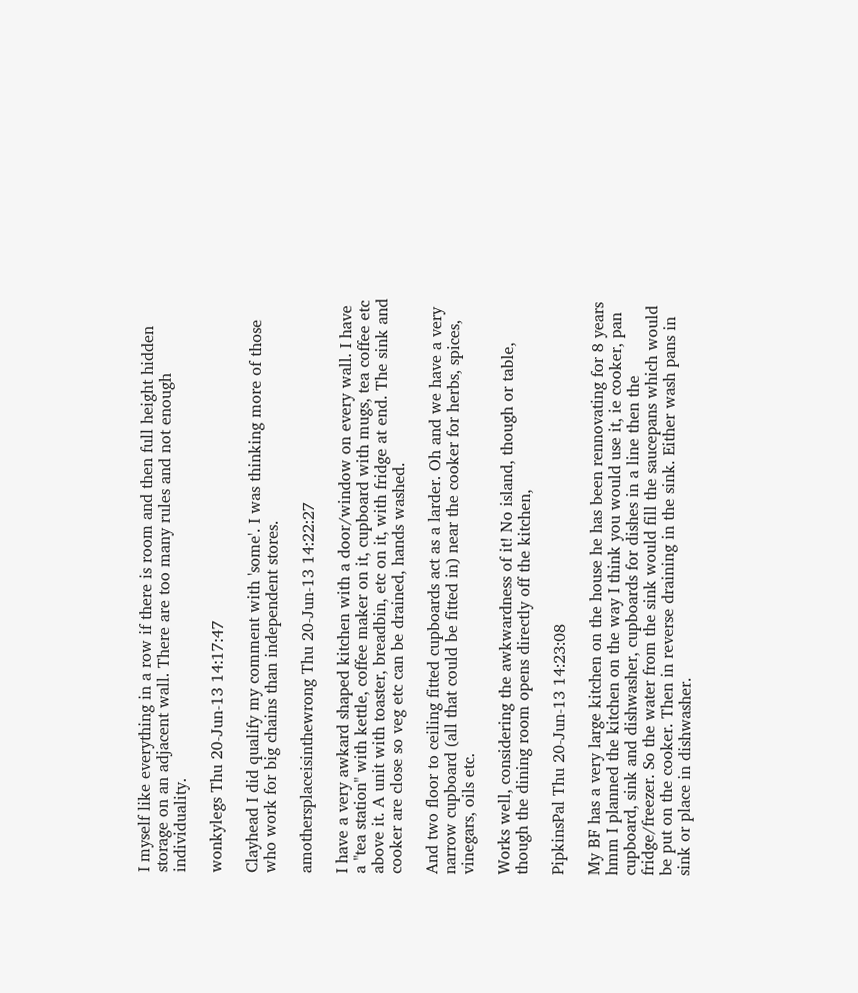I myself like everything in a row if there is room and then full height hidden storage on an adjacent wall. There are too many rules and not enough individuality.

wonkylegs Thu 20-Jun-13 14:17:47

Clayhead I did qualify my comment with 'some'. I was thinking more of those who work for big chains than independent stores.

amothersplaceisinthewrong Thu 20-Jun-13 14:22:27

I have a very awkard shaped kitchen with a door/window on every wall. I have a "tea station" with kettle, coffee maker on it, cupboard with mugs, tea coffee etc above it. A unit with toaster, breadbin, etc on it, with fridge at end. The sink and cooker are close so veg etc can be drained, hands washed.

And two floor to ceiling fitted cupboards act as a larder. Oh and we have a very narrow cupboard (all that could be fitted in) near the cooker for herbs, spices, vinegars, oils etc.

Works well, considering the awkwardness of it! No island, though or table, though the dining room opens directly off the kitchen,

PipkinsPal Thu 20-Jun-13 14:23:08

My BF has a very large kitchen on the house he has been rennovating for 8 years hmm I planned the kitchen on the way I think you would use it, ie cooker, pan cupboard, sink and dishwasher, cupboards for dishes in a line then the fridge/freezer. So the water from the sink would fill the saucepans which would be put on the cooker. Then in reverse draining in the sink. Either wash pans in sink or place in dishwasher.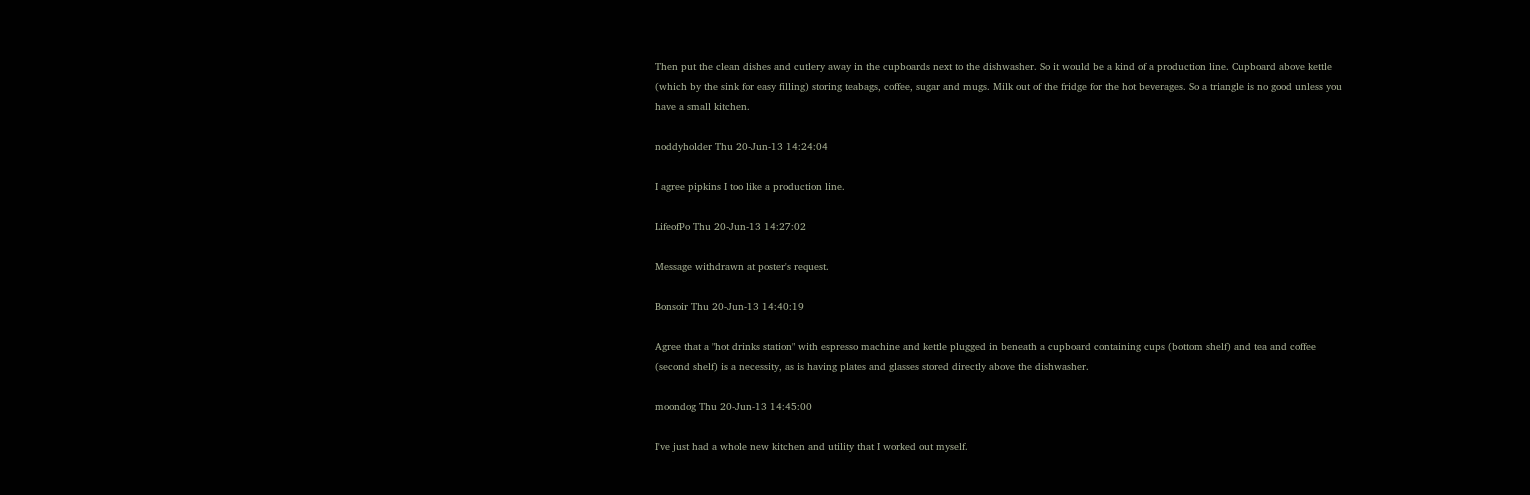Then put the clean dishes and cutlery away in the cupboards next to the dishwasher. So it would be a kind of a production line. Cupboard above kettle (which by the sink for easy filling) storing teabags, coffee, sugar and mugs. Milk out of the fridge for the hot beverages. So a triangle is no good unless you have a small kitchen.

noddyholder Thu 20-Jun-13 14:24:04

I agree pipkins I too like a production line.

LifeofPo Thu 20-Jun-13 14:27:02

Message withdrawn at poster's request.

Bonsoir Thu 20-Jun-13 14:40:19

Agree that a "hot drinks station" with espresso machine and kettle plugged in beneath a cupboard containing cups (bottom shelf) and tea and coffee (second shelf) is a necessity, as is having plates and glasses stored directly above the dishwasher.

moondog Thu 20-Jun-13 14:45:00

I've just had a whole new kitchen and utility that I worked out myself.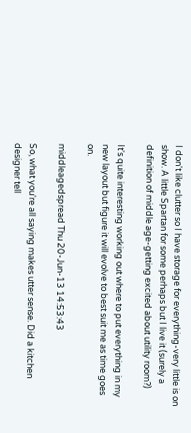I don't like clutter so I have storage for everything-very little is on show. A little Spartan for some perhaps but I live it (surely a definition of middle age-getting excited about utility room?)

It's quite interesting working out where to put everything in my new layout but figure it will evolve to best suit me as time goes on.

middleagedspread Thu 20-Jun-13 14:53:43

So, what you're all saying makes utter sense. Did a kitchen designer tell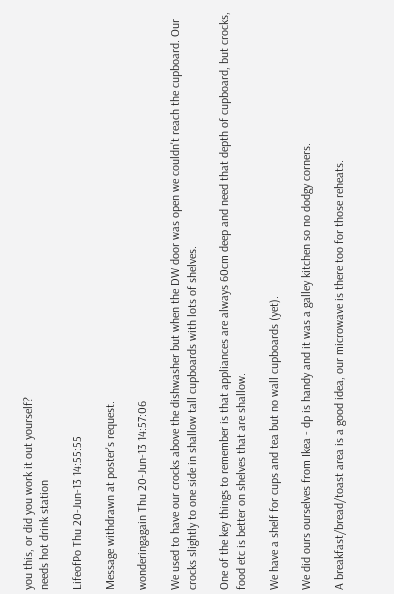you this, or did you work it out yourself?
needs hot drink station

LifeofPo Thu 20-Jun-13 14:55:55

Message withdrawn at poster's request.

wonderingagain Thu 20-Jun-13 14:57:06

We used to have our crocks above the dishwasher but when the DW door was open we couldn't reach the cupboard. Our crocks slightly to one side in shallow tall cupboards with lots of shelves.

One of the key things to remember is that appliances are always 60cm deep and need that depth of cupboard, but crocks, food etc is better on shelves that are shallow.

We have a shelf for cups and tea but no wall cupboards (yet).

We did ours ourselves from Ikea - dp is handy and it was a galley kitchen so no dodgy corners.

A breakfast/bread/toast area is a good idea, our microwave is there too for those reheats.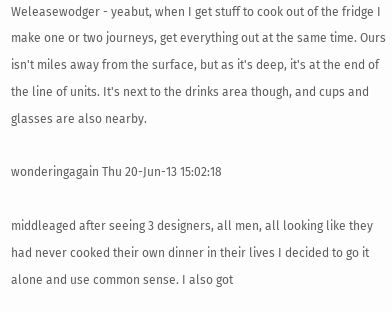Weleasewodger - yeabut, when I get stuff to cook out of the fridge I make one or two journeys, get everything out at the same time. Ours isn't miles away from the surface, but as it's deep, it's at the end of the line of units. It's next to the drinks area though, and cups and glasses are also nearby.

wonderingagain Thu 20-Jun-13 15:02:18

middleaged after seeing 3 designers, all men, all looking like they had never cooked their own dinner in their lives I decided to go it alone and use common sense. I also got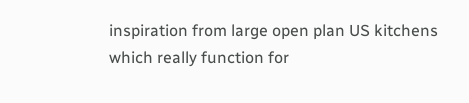inspiration from large open plan US kitchens which really function for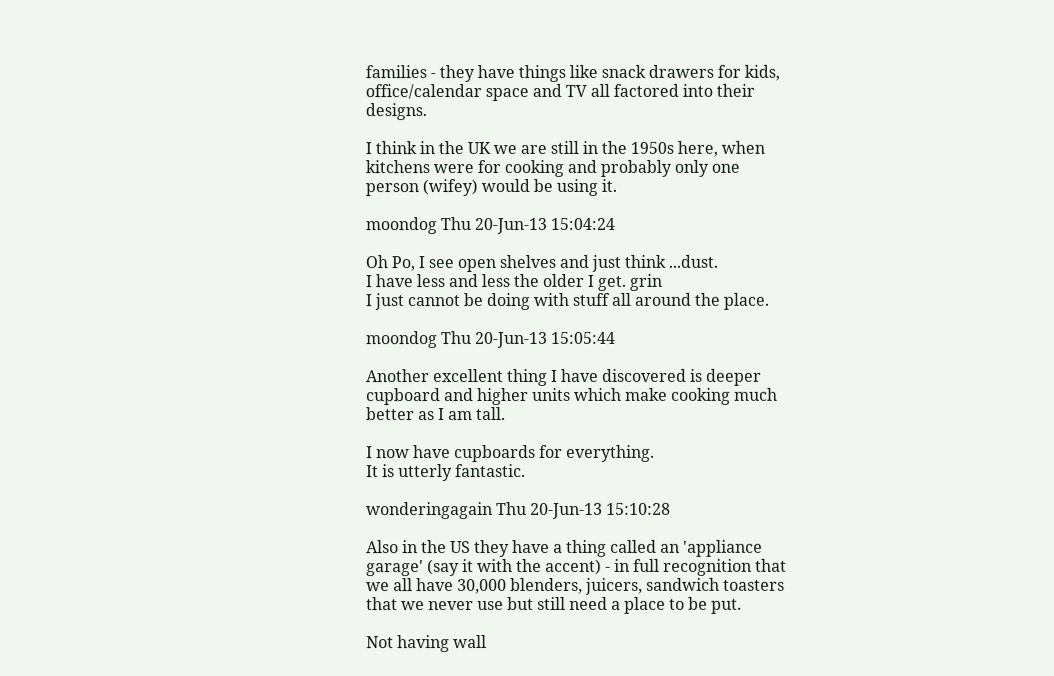families - they have things like snack drawers for kids, office/calendar space and TV all factored into their designs.

I think in the UK we are still in the 1950s here, when kitchens were for cooking and probably only one person (wifey) would be using it.

moondog Thu 20-Jun-13 15:04:24

Oh Po, I see open shelves and just think ...dust.
I have less and less the older I get. grin
I just cannot be doing with stuff all around the place.

moondog Thu 20-Jun-13 15:05:44

Another excellent thing I have discovered is deeper cupboard and higher units which make cooking much better as I am tall.

I now have cupboards for everything.
It is utterly fantastic.

wonderingagain Thu 20-Jun-13 15:10:28

Also in the US they have a thing called an 'appliance garage' (say it with the accent) - in full recognition that we all have 30,000 blenders, juicers, sandwich toasters that we never use but still need a place to be put.

Not having wall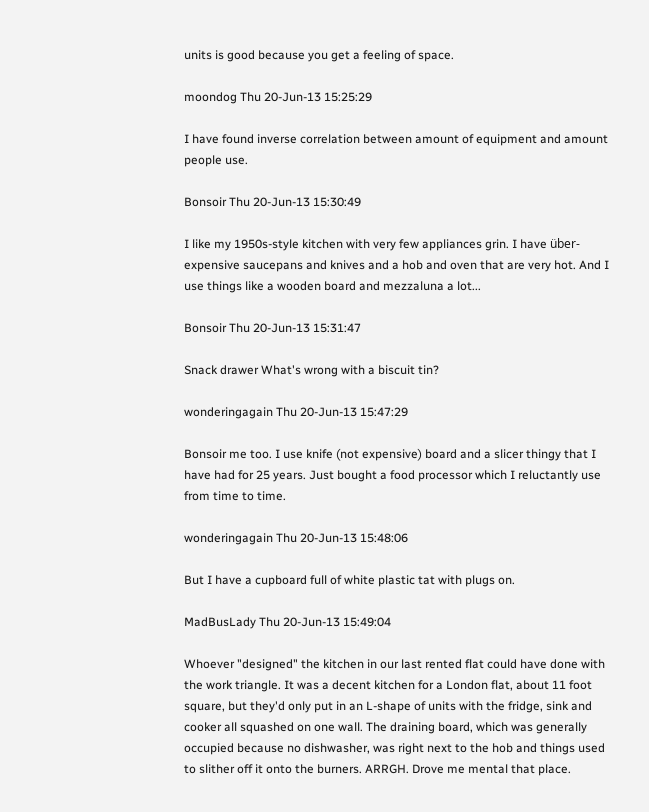units is good because you get a feeling of space.

moondog Thu 20-Jun-13 15:25:29

I have found inverse correlation between amount of equipment and amount people use.

Bonsoir Thu 20-Jun-13 15:30:49

I like my 1950s-style kitchen with very few appliances grin. I have über-expensive saucepans and knives and a hob and oven that are very hot. And I use things like a wooden board and mezzaluna a lot...

Bonsoir Thu 20-Jun-13 15:31:47

Snack drawer What's wrong with a biscuit tin?

wonderingagain Thu 20-Jun-13 15:47:29

Bonsoir me too. I use knife (not expensive) board and a slicer thingy that I have had for 25 years. Just bought a food processor which I reluctantly use from time to time.

wonderingagain Thu 20-Jun-13 15:48:06

But I have a cupboard full of white plastic tat with plugs on.

MadBusLady Thu 20-Jun-13 15:49:04

Whoever "designed" the kitchen in our last rented flat could have done with the work triangle. It was a decent kitchen for a London flat, about 11 foot square, but they'd only put in an L-shape of units with the fridge, sink and cooker all squashed on one wall. The draining board, which was generally occupied because no dishwasher, was right next to the hob and things used to slither off it onto the burners. ARRGH. Drove me mental that place.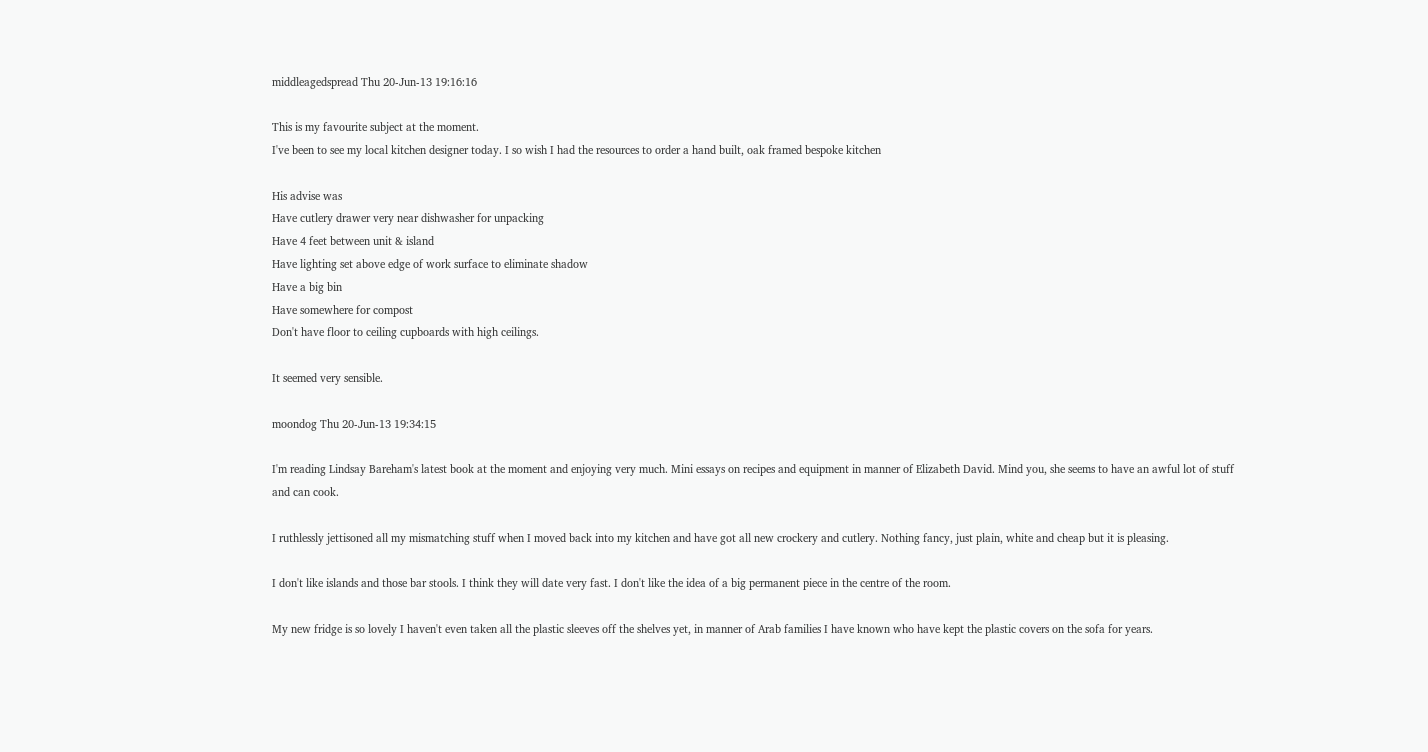middleagedspread Thu 20-Jun-13 19:16:16

This is my favourite subject at the moment.
I've been to see my local kitchen designer today. I so wish I had the resources to order a hand built, oak framed bespoke kitchen

His advise was
Have cutlery drawer very near dishwasher for unpacking
Have 4 feet between unit & island
Have lighting set above edge of work surface to eliminate shadow
Have a big bin
Have somewhere for compost
Don't have floor to ceiling cupboards with high ceilings.

It seemed very sensible.

moondog Thu 20-Jun-13 19:34:15

I'm reading Lindsay Bareham's latest book at the moment and enjoying very much. Mini essays on recipes and equipment in manner of Elizabeth David. Mind you, she seems to have an awful lot of stuff and can cook.

I ruthlessly jettisoned all my mismatching stuff when I moved back into my kitchen and have got all new crockery and cutlery. Nothing fancy, just plain, white and cheap but it is pleasing.

I don't like islands and those bar stools. I think they will date very fast. I don't like the idea of a big permanent piece in the centre of the room.

My new fridge is so lovely I haven't even taken all the plastic sleeves off the shelves yet, in manner of Arab families I have known who have kept the plastic covers on the sofa for years.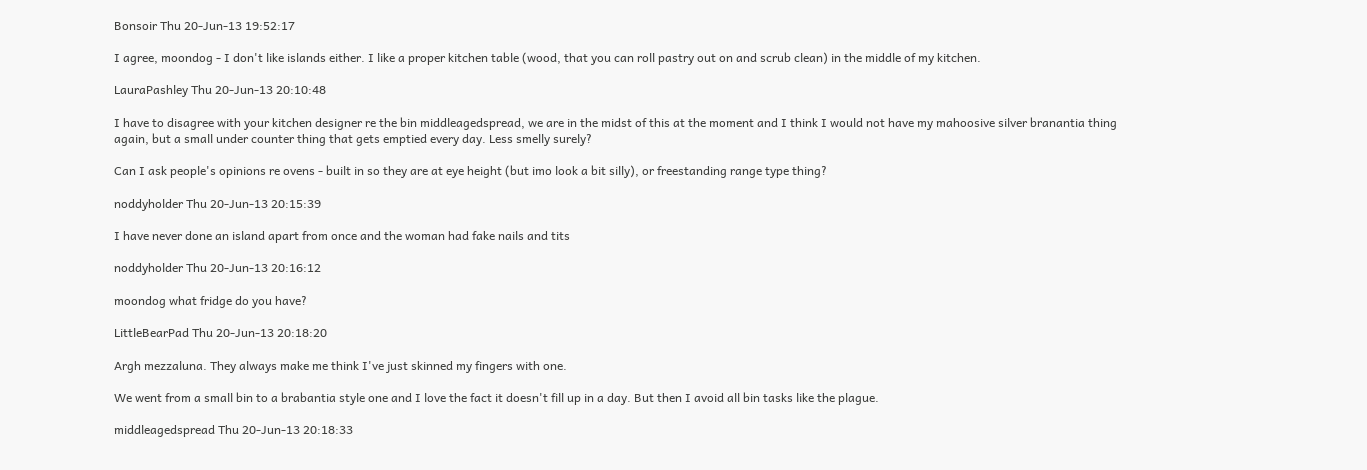Bonsoir Thu 20-Jun-13 19:52:17

I agree, moondog - I don't like islands either. I like a proper kitchen table (wood, that you can roll pastry out on and scrub clean) in the middle of my kitchen.

LauraPashley Thu 20-Jun-13 20:10:48

I have to disagree with your kitchen designer re the bin middleagedspread, we are in the midst of this at the moment and I think I would not have my mahoosive silver branantia thing again, but a small under counter thing that gets emptied every day. Less smelly surely?

Can I ask people's opinions re ovens - built in so they are at eye height (but imo look a bit silly), or freestanding range type thing?

noddyholder Thu 20-Jun-13 20:15:39

I have never done an island apart from once and the woman had fake nails and tits

noddyholder Thu 20-Jun-13 20:16:12

moondog what fridge do you have?

LittleBearPad Thu 20-Jun-13 20:18:20

Argh mezzaluna. They always make me think I've just skinned my fingers with one.

We went from a small bin to a brabantia style one and I love the fact it doesn't fill up in a day. But then I avoid all bin tasks like the plague.

middleagedspread Thu 20-Jun-13 20:18:33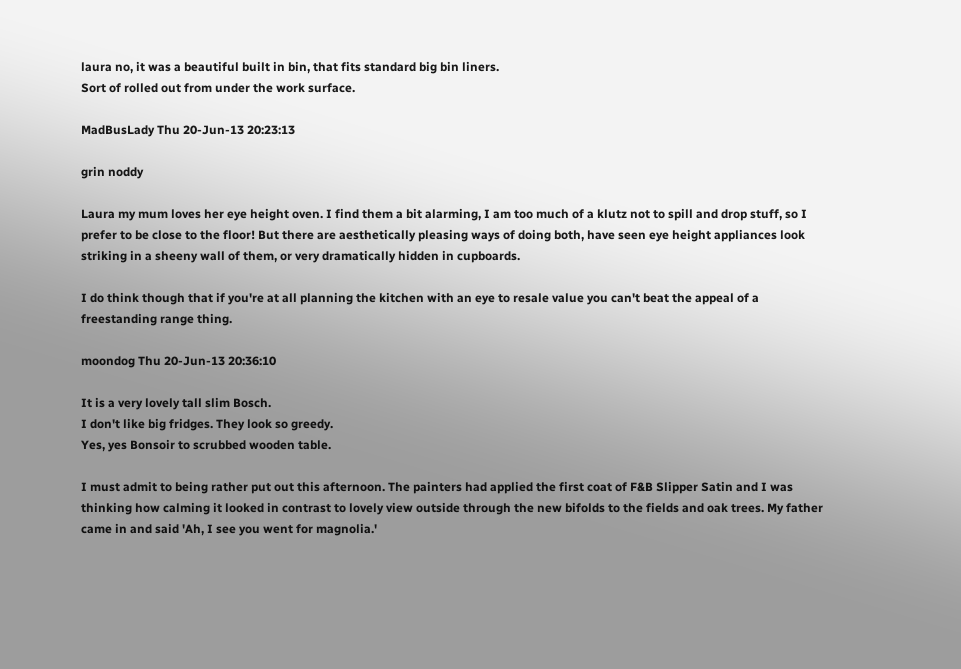laura no, it was a beautiful built in bin, that fits standard big bin liners.
Sort of rolled out from under the work surface.

MadBusLady Thu 20-Jun-13 20:23:13

grin noddy

Laura my mum loves her eye height oven. I find them a bit alarming, I am too much of a klutz not to spill and drop stuff, so I prefer to be close to the floor! But there are aesthetically pleasing ways of doing both, have seen eye height appliances look striking in a sheeny wall of them, or very dramatically hidden in cupboards.

I do think though that if you're at all planning the kitchen with an eye to resale value you can't beat the appeal of a freestanding range thing.

moondog Thu 20-Jun-13 20:36:10

It is a very lovely tall slim Bosch.
I don't like big fridges. They look so greedy.
Yes, yes Bonsoir to scrubbed wooden table.

I must admit to being rather put out this afternoon. The painters had applied the first coat of F&B Slipper Satin and I was thinking how calming it looked in contrast to lovely view outside through the new bifolds to the fields and oak trees. My father came in and said 'Ah, I see you went for magnolia.'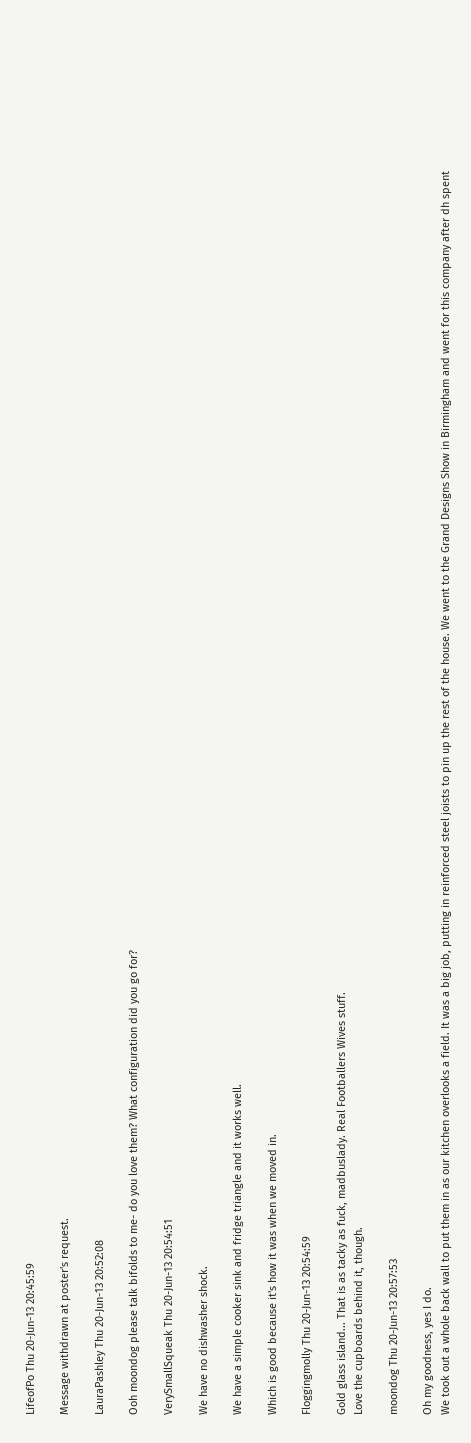LifeofPo Thu 20-Jun-13 20:45:59

Message withdrawn at poster's request.

LauraPashley Thu 20-Jun-13 20:52:08

Ooh moondog please talk bifolds to me- do you love them? What configuration did you go for?

VerySmallSqueak Thu 20-Jun-13 20:54:51

We have no dishwasher shock.

We have a simple cooker sink and fridge triangle and it works well.

Which is good because it's how it was when we moved in.

Floggingmolly Thu 20-Jun-13 20:54:59

Gold glass island... That is as tacky as fuck, madbuslady. Real Footballers Wives stuff.
Love the cupboards behind it, though.

moondog Thu 20-Jun-13 20:57:53

Oh my goodness, yes I do.
We took out a whole back wall to put them in as our kitchen overlooks a field. It was a big job, putting in reinforced steel joists to pin up the rest of the house. We went to the Grand Designs Show in Birmingham and went for this company after dh spent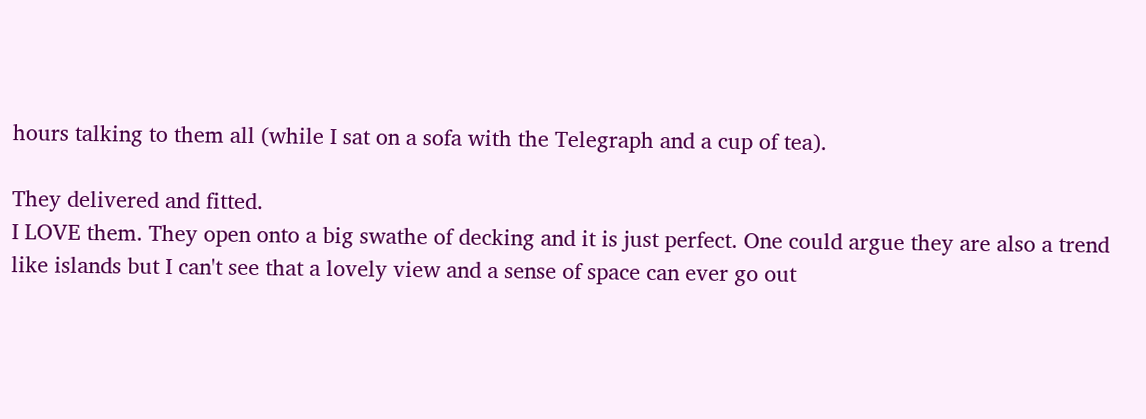hours talking to them all (while I sat on a sofa with the Telegraph and a cup of tea).

They delivered and fitted.
I LOVE them. They open onto a big swathe of decking and it is just perfect. One could argue they are also a trend like islands but I can't see that a lovely view and a sense of space can ever go out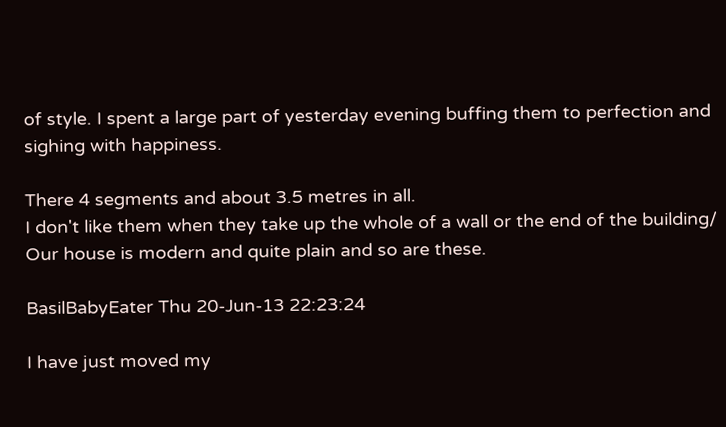of style. I spent a large part of yesterday evening buffing them to perfection and sighing with happiness.

There 4 segments and about 3.5 metres in all.
I don't like them when they take up the whole of a wall or the end of the building/ Our house is modern and quite plain and so are these.

BasilBabyEater Thu 20-Jun-13 22:23:24

I have just moved my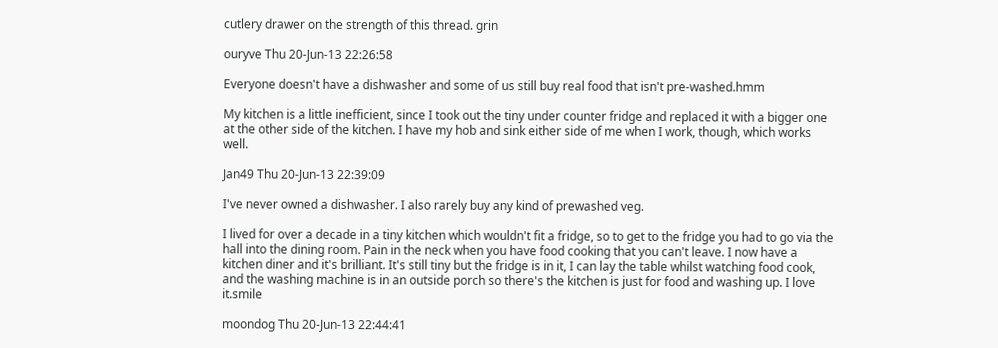cutlery drawer on the strength of this thread. grin

ouryve Thu 20-Jun-13 22:26:58

Everyone doesn't have a dishwasher and some of us still buy real food that isn't pre-washed.hmm

My kitchen is a little inefficient, since I took out the tiny under counter fridge and replaced it with a bigger one at the other side of the kitchen. I have my hob and sink either side of me when I work, though, which works well.

Jan49 Thu 20-Jun-13 22:39:09

I've never owned a dishwasher. I also rarely buy any kind of prewashed veg.

I lived for over a decade in a tiny kitchen which wouldn't fit a fridge, so to get to the fridge you had to go via the hall into the dining room. Pain in the neck when you have food cooking that you can't leave. I now have a kitchen diner and it's brilliant. It's still tiny but the fridge is in it, I can lay the table whilst watching food cook, and the washing machine is in an outside porch so there's the kitchen is just for food and washing up. I love it.smile

moondog Thu 20-Jun-13 22:44:41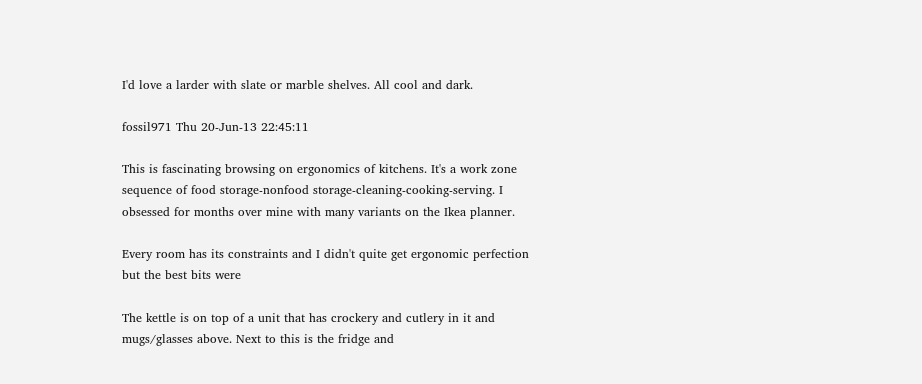I'd love a larder with slate or marble shelves. All cool and dark.

fossil971 Thu 20-Jun-13 22:45:11

This is fascinating browsing on ergonomics of kitchens. It's a work zone sequence of food storage-nonfood storage-cleaning-cooking-serving. I obsessed for months over mine with many variants on the Ikea planner.

Every room has its constraints and I didn't quite get ergonomic perfection but the best bits were

The kettle is on top of a unit that has crockery and cutlery in it and mugs/glasses above. Next to this is the fridge and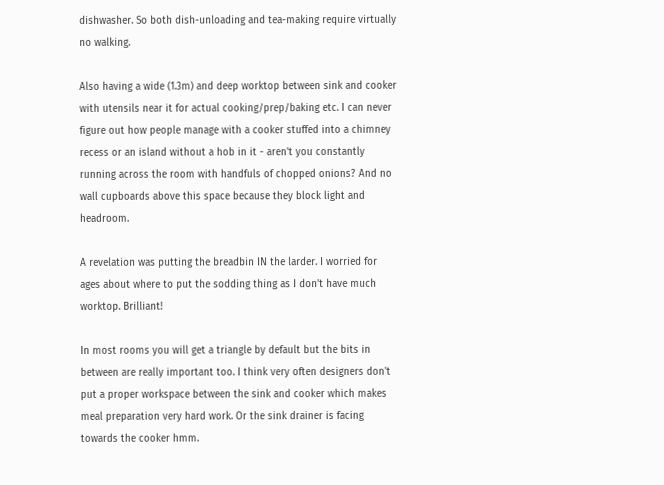dishwasher. So both dish-unloading and tea-making require virtually no walking.

Also having a wide (1.3m) and deep worktop between sink and cooker with utensils near it for actual cooking/prep/baking etc. I can never figure out how people manage with a cooker stuffed into a chimney recess or an island without a hob in it - aren't you constantly running across the room with handfuls of chopped onions? And no wall cupboards above this space because they block light and headroom.

A revelation was putting the breadbin IN the larder. I worried for ages about where to put the sodding thing as I don't have much worktop. Brilliant!

In most rooms you will get a triangle by default but the bits in between are really important too. I think very often designers don't put a proper workspace between the sink and cooker which makes meal preparation very hard work. Or the sink drainer is facing towards the cooker hmm.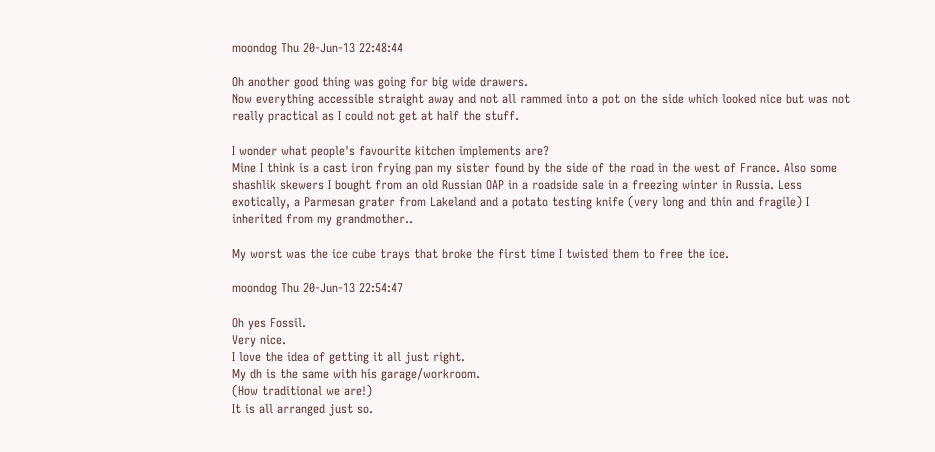moondog Thu 20-Jun-13 22:48:44

Oh another good thing was going for big wide drawers.
Now everything accessible straight away and not all rammed into a pot on the side which looked nice but was not really practical as I could not get at half the stuff.

I wonder what people's favourite kitchen implements are?
Mine I think is a cast iron frying pan my sister found by the side of the road in the west of France. Also some shashlik skewers I bought from an old Russian OAP in a roadside sale in a freezing winter in Russia. Less exotically, a Parmesan grater from Lakeland and a potato testing knife (very long and thin and fragile) I inherited from my grandmother..

My worst was the ice cube trays that broke the first time I twisted them to free the ice.

moondog Thu 20-Jun-13 22:54:47

Oh yes Fossil.
Very nice.
I love the idea of getting it all just right.
My dh is the same with his garage/workroom.
(How traditional we are!)
It is all arranged just so.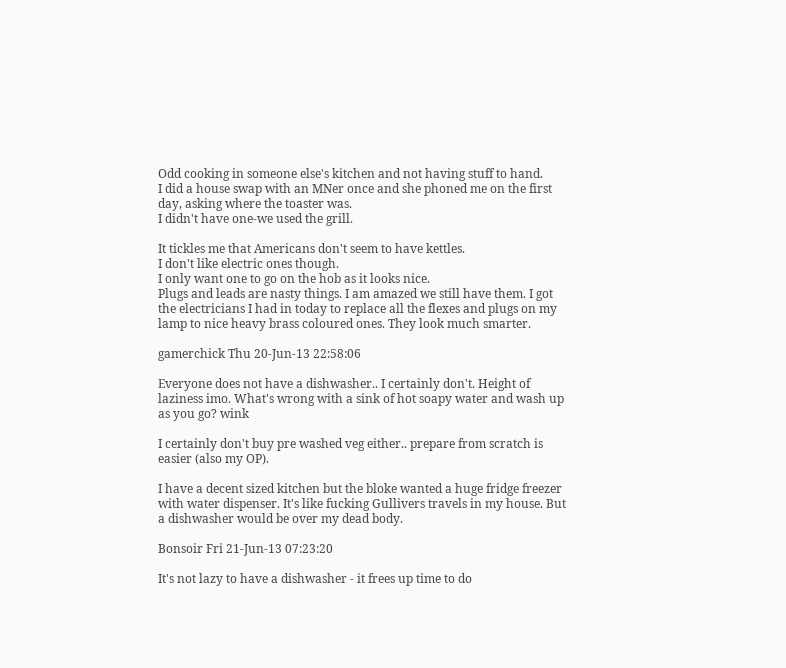Odd cooking in someone else's kitchen and not having stuff to hand.
I did a house swap with an MNer once and she phoned me on the first day, asking where the toaster was.
I didn't have one-we used the grill.

It tickles me that Americans don't seem to have kettles.
I don't like electric ones though.
I only want one to go on the hob as it looks nice.
Plugs and leads are nasty things. I am amazed we still have them. I got the electricians I had in today to replace all the flexes and plugs on my lamp to nice heavy brass coloured ones. They look much smarter.

gamerchick Thu 20-Jun-13 22:58:06

Everyone does not have a dishwasher.. I certainly don't. Height of laziness imo. What's wrong with a sink of hot soapy water and wash up as you go? wink

I certainly don't buy pre washed veg either.. prepare from scratch is easier (also my OP).

I have a decent sized kitchen but the bloke wanted a huge fridge freezer with water dispenser. It's like fucking Gullivers travels in my house. But a dishwasher would be over my dead body.

Bonsoir Fri 21-Jun-13 07:23:20

It's not lazy to have a dishwasher - it frees up time to do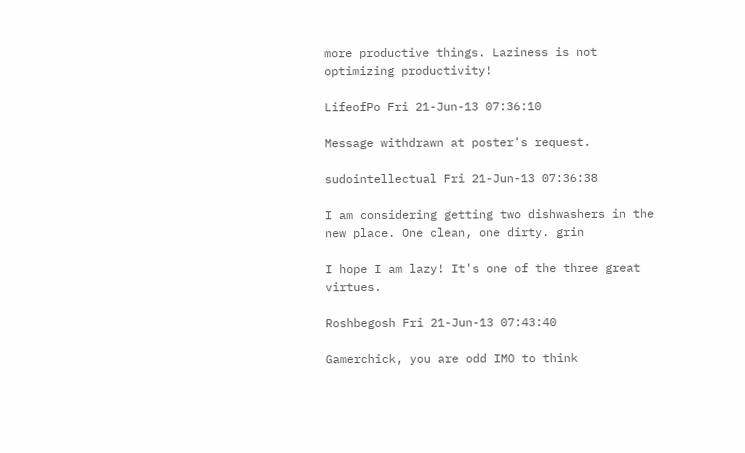more productive things. Laziness is not optimizing productivity!

LifeofPo Fri 21-Jun-13 07:36:10

Message withdrawn at poster's request.

sudointellectual Fri 21-Jun-13 07:36:38

I am considering getting two dishwashers in the new place. One clean, one dirty. grin

I hope I am lazy! It's one of the three great virtues.

Roshbegosh Fri 21-Jun-13 07:43:40

Gamerchick, you are odd IMO to think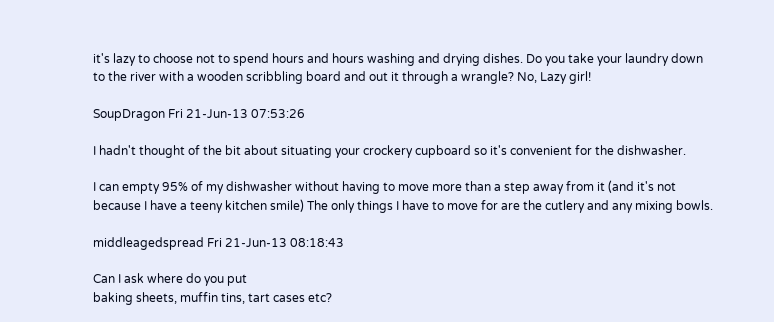it's lazy to choose not to spend hours and hours washing and drying dishes. Do you take your laundry down to the river with a wooden scribbling board and out it through a wrangle? No, Lazy girl!

SoupDragon Fri 21-Jun-13 07:53:26

I hadn't thought of the bit about situating your crockery cupboard so it's convenient for the dishwasher.

I can empty 95% of my dishwasher without having to move more than a step away from it (and it's not because I have a teeny kitchen smile) The only things I have to move for are the cutlery and any mixing bowls.

middleagedspread Fri 21-Jun-13 08:18:43

Can I ask where do you put
baking sheets, muffin tins, tart cases etc?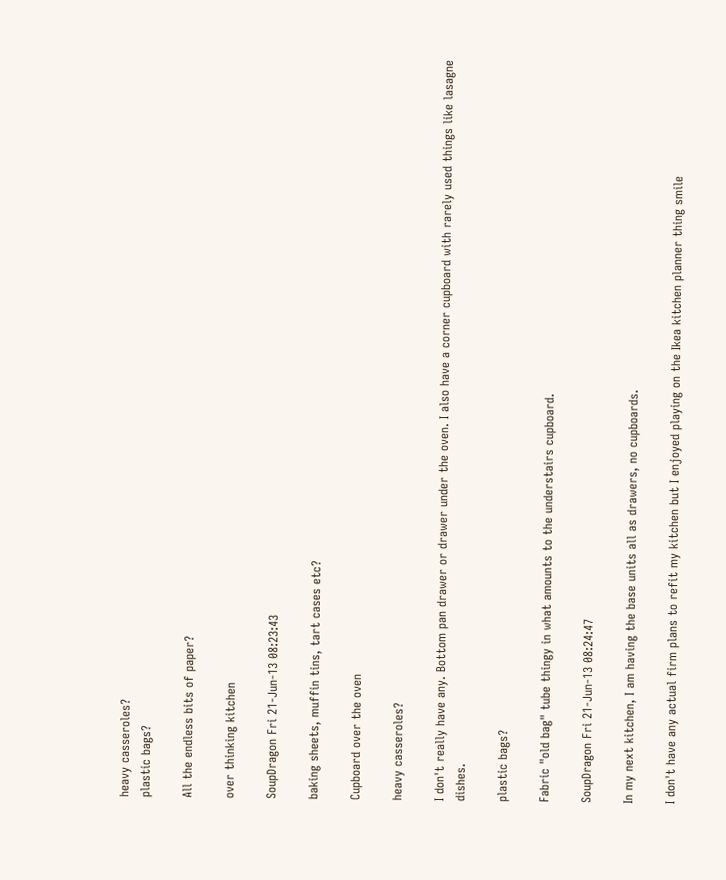heavy casseroles?
plastic bags?

All the endless bits of paper?

over thinking kitchen

SoupDragon Fri 21-Jun-13 08:23:43

baking sheets, muffin tins, tart cases etc?

Cupboard over the oven

heavy casseroles?

I don't really have any. Bottom pan drawer or drawer under the oven. I also have a corner cupboard with rarely used things like lasagne dishes.

plastic bags?

Fabric "old bag" tube thingy in what amounts to the understairs cupboard.

SoupDragon Fri 21-Jun-13 08:24:47

In my next kitchen, I am having the base units all as drawers, no cupboards.

I don't have any actual firm plans to refit my kitchen but I enjoyed playing on the Ikea kitchen planner thing smile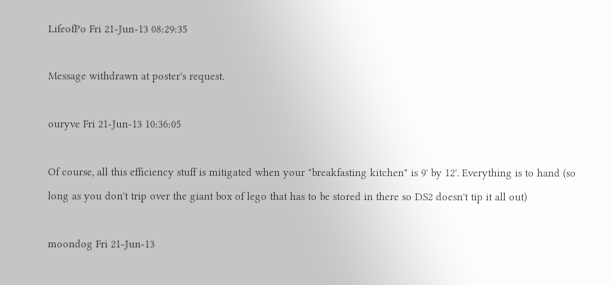LifeofPo Fri 21-Jun-13 08:29:35

Message withdrawn at poster's request.

ouryve Fri 21-Jun-13 10:36:05

Of course, all this efficiency stuff is mitigated when your "breakfasting kitchen" is 9' by 12'. Everything is to hand (so long as you don't trip over the giant box of lego that has to be stored in there so DS2 doesn't tip it all out)

moondog Fri 21-Jun-13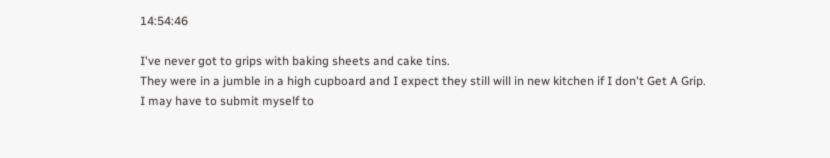14:54:46

I've never got to grips with baking sheets and cake tins.
They were in a jumble in a high cupboard and I expect they still will in new kitchen if I don't Get A Grip.
I may have to submit myself to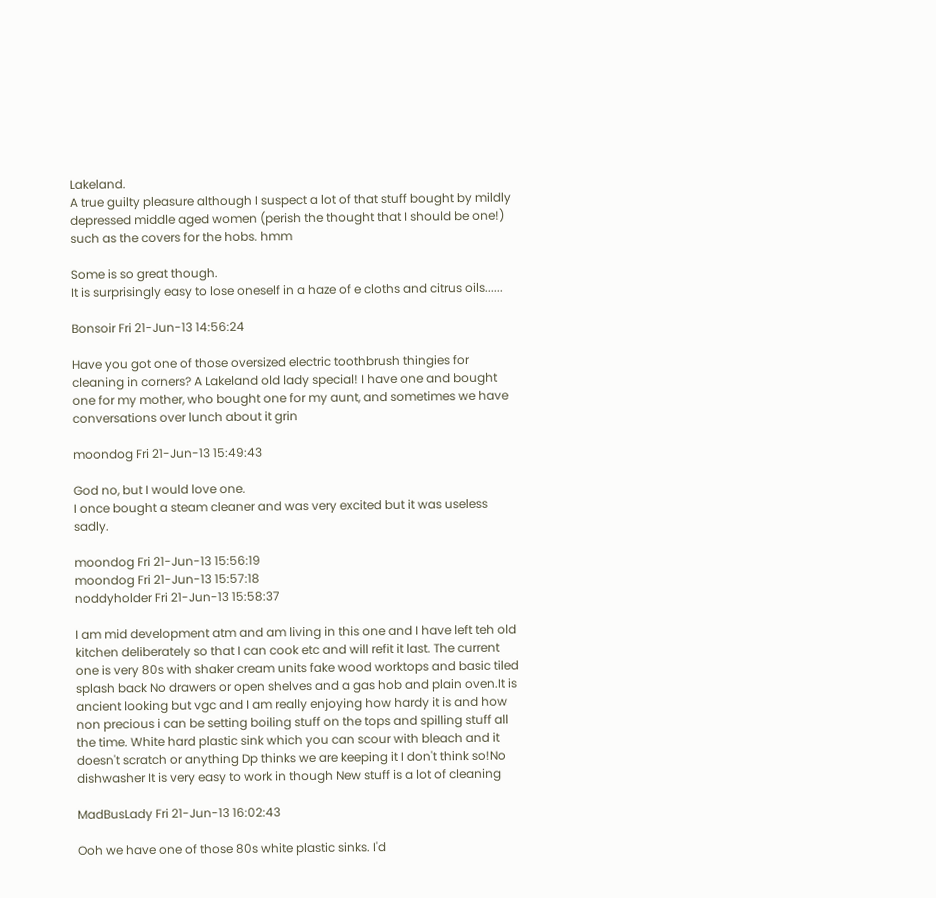Lakeland.
A true guilty pleasure although I suspect a lot of that stuff bought by mildly depressed middle aged women (perish the thought that I should be one!) such as the covers for the hobs. hmm

Some is so great though.
It is surprisingly easy to lose oneself in a haze of e cloths and citrus oils......

Bonsoir Fri 21-Jun-13 14:56:24

Have you got one of those oversized electric toothbrush thingies for cleaning in corners? A Lakeland old lady special! I have one and bought one for my mother, who bought one for my aunt, and sometimes we have conversations over lunch about it grin

moondog Fri 21-Jun-13 15:49:43

God no, but I would love one.
I once bought a steam cleaner and was very excited but it was useless sadly.

moondog Fri 21-Jun-13 15:56:19
moondog Fri 21-Jun-13 15:57:18
noddyholder Fri 21-Jun-13 15:58:37

I am mid development atm and am living in this one and I have left teh old kitchen deliberately so that I can cook etc and will refit it last. The current one is very 80s with shaker cream units fake wood worktops and basic tiled splash back No drawers or open shelves and a gas hob and plain oven.It is ancient looking but vgc and I am really enjoying how hardy it is and how non precious i can be setting boiling stuff on the tops and spilling stuff all the time. White hard plastic sink which you can scour with bleach and it doesn't scratch or anything Dp thinks we are keeping it I don't think so!No dishwasher It is very easy to work in though New stuff is a lot of cleaning

MadBusLady Fri 21-Jun-13 16:02:43

Ooh we have one of those 80s white plastic sinks. I'd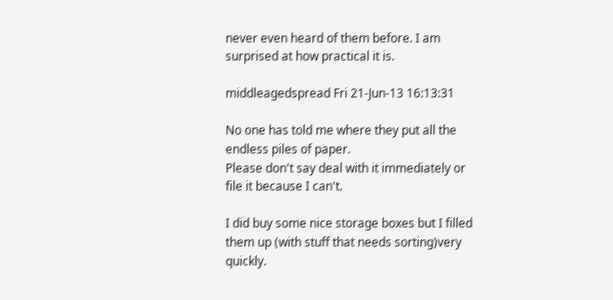never even heard of them before. I am surprised at how practical it is.

middleagedspread Fri 21-Jun-13 16:13:31

No one has told me where they put all the endless piles of paper.
Please don't say deal with it immediately or file it because I can't.

I did buy some nice storage boxes but I filled them up (with stuff that needs sorting)very quickly.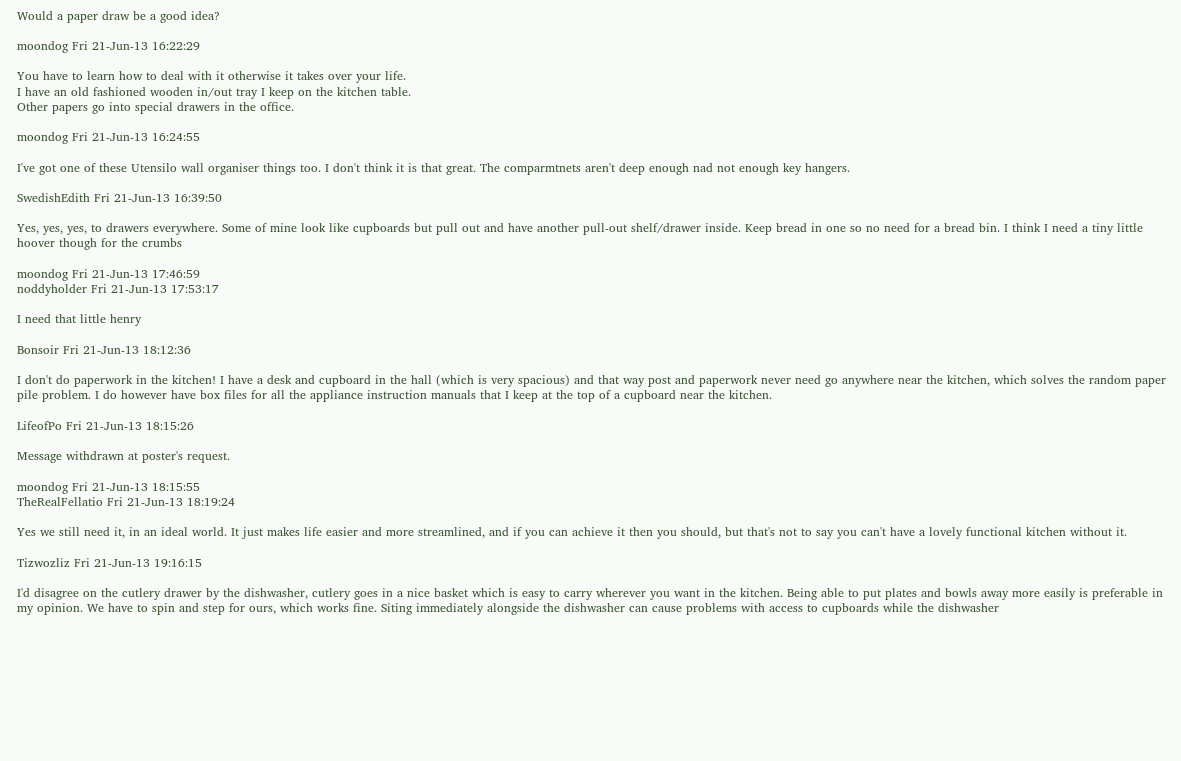Would a paper draw be a good idea?

moondog Fri 21-Jun-13 16:22:29

You have to learn how to deal with it otherwise it takes over your life.
I have an old fashioned wooden in/out tray I keep on the kitchen table.
Other papers go into special drawers in the office.

moondog Fri 21-Jun-13 16:24:55

I've got one of these Utensilo wall organiser things too. I don't think it is that great. The comparmtnets aren't deep enough nad not enough key hangers.

SwedishEdith Fri 21-Jun-13 16:39:50

Yes, yes, yes, to drawers everywhere. Some of mine look like cupboards but pull out and have another pull-out shelf/drawer inside. Keep bread in one so no need for a bread bin. I think I need a tiny little hoover though for the crumbs

moondog Fri 21-Jun-13 17:46:59
noddyholder Fri 21-Jun-13 17:53:17

I need that little henry

Bonsoir Fri 21-Jun-13 18:12:36

I don't do paperwork in the kitchen! I have a desk and cupboard in the hall (which is very spacious) and that way post and paperwork never need go anywhere near the kitchen, which solves the random paper pile problem. I do however have box files for all the appliance instruction manuals that I keep at the top of a cupboard near the kitchen.

LifeofPo Fri 21-Jun-13 18:15:26

Message withdrawn at poster's request.

moondog Fri 21-Jun-13 18:15:55
TheRealFellatio Fri 21-Jun-13 18:19:24

Yes we still need it, in an ideal world. It just makes life easier and more streamlined, and if you can achieve it then you should, but that's not to say you can't have a lovely functional kitchen without it.

Tizwozliz Fri 21-Jun-13 19:16:15

I'd disagree on the cutlery drawer by the dishwasher, cutlery goes in a nice basket which is easy to carry wherever you want in the kitchen. Being able to put plates and bowls away more easily is preferable in my opinion. We have to spin and step for ours, which works fine. Siting immediately alongside the dishwasher can cause problems with access to cupboards while the dishwasher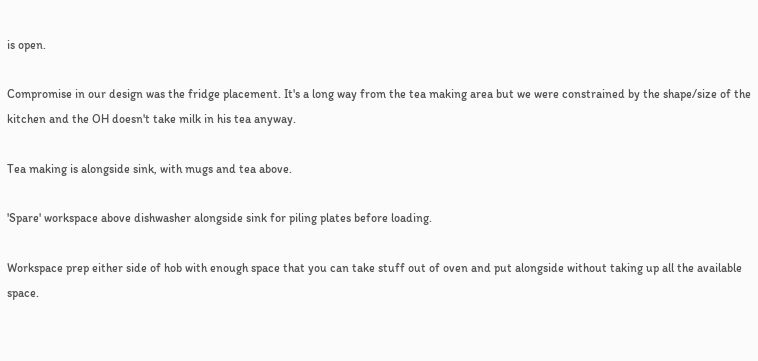is open.

Compromise in our design was the fridge placement. It's a long way from the tea making area but we were constrained by the shape/size of the kitchen and the OH doesn't take milk in his tea anyway.

Tea making is alongside sink, with mugs and tea above.

'Spare' workspace above dishwasher alongside sink for piling plates before loading.

Workspace prep either side of hob with enough space that you can take stuff out of oven and put alongside without taking up all the available space.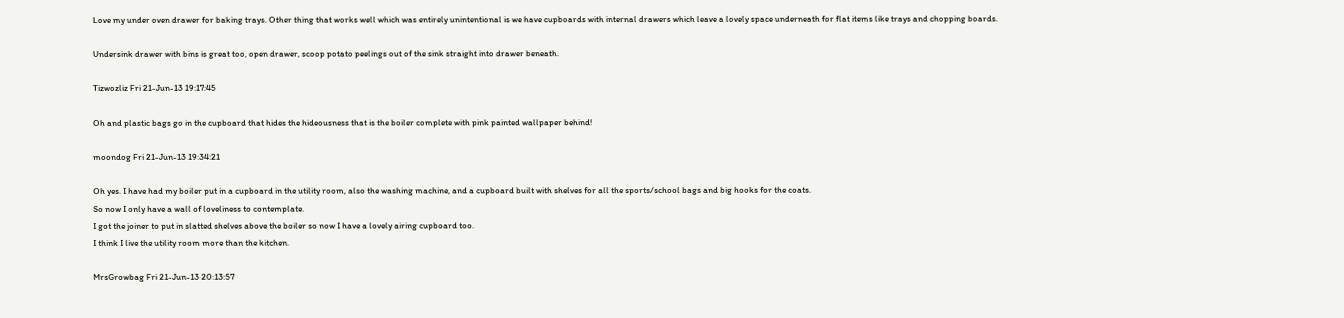Love my under oven drawer for baking trays. Other thing that works well which was entirely unintentional is we have cupboards with internal drawers which leave a lovely space underneath for flat items like trays and chopping boards.

Undersink drawer with bins is great too, open drawer, scoop potato peelings out of the sink straight into drawer beneath.

Tizwozliz Fri 21-Jun-13 19:17:45

Oh and plastic bags go in the cupboard that hides the hideousness that is the boiler complete with pink painted wallpaper behind!

moondog Fri 21-Jun-13 19:34:21

Oh yes. I have had my boiler put in a cupboard in the utility room, also the washing machine, and a cupboard built with shelves for all the sports/school bags and big hooks for the coats.
So now I only have a wall of loveliness to contemplate.
I got the joiner to put in slatted shelves above the boiler so now I have a lovely airing cupboard too.
I think I live the utility room more than the kitchen.

MrsGrowbag Fri 21-Jun-13 20:13:57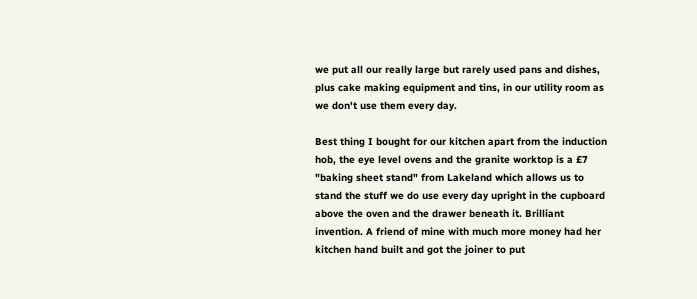we put all our really large but rarely used pans and dishes, plus cake making equipment and tins, in our utility room as we don't use them every day.

Best thing I bought for our kitchen apart from the induction hob, the eye level ovens and the granite worktop is a £7 "baking sheet stand" from Lakeland which allows us to stand the stuff we do use every day upright in the cupboard above the oven and the drawer beneath it. Brilliant invention. A friend of mine with much more money had her kitchen hand built and got the joiner to put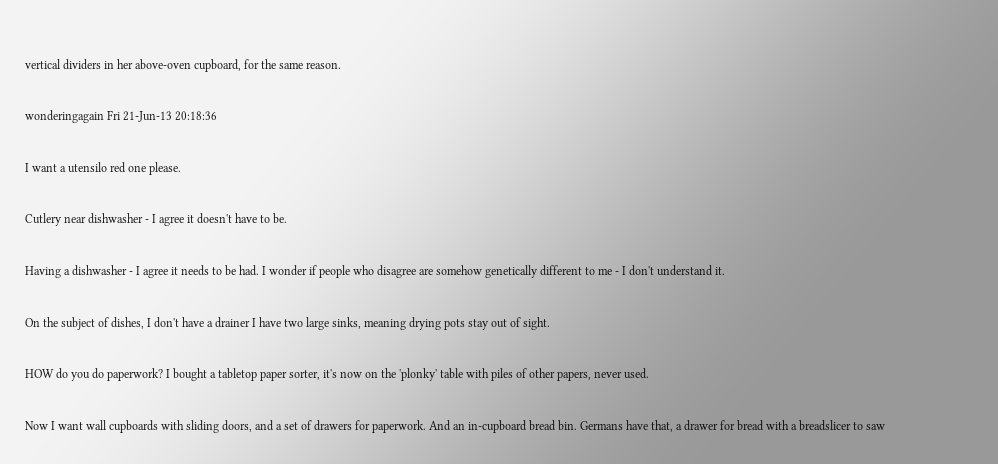vertical dividers in her above-oven cupboard, for the same reason.

wonderingagain Fri 21-Jun-13 20:18:36

I want a utensilo red one please.

Cutlery near dishwasher - I agree it doesn't have to be.

Having a dishwasher - I agree it needs to be had. I wonder if people who disagree are somehow genetically different to me - I don't understand it.

On the subject of dishes, I don't have a drainer I have two large sinks, meaning drying pots stay out of sight.

HOW do you do paperwork? I bought a tabletop paper sorter, it's now on the 'plonky' table with piles of other papers, never used.

Now I want wall cupboards with sliding doors, and a set of drawers for paperwork. And an in-cupboard bread bin. Germans have that, a drawer for bread with a breadslicer to saw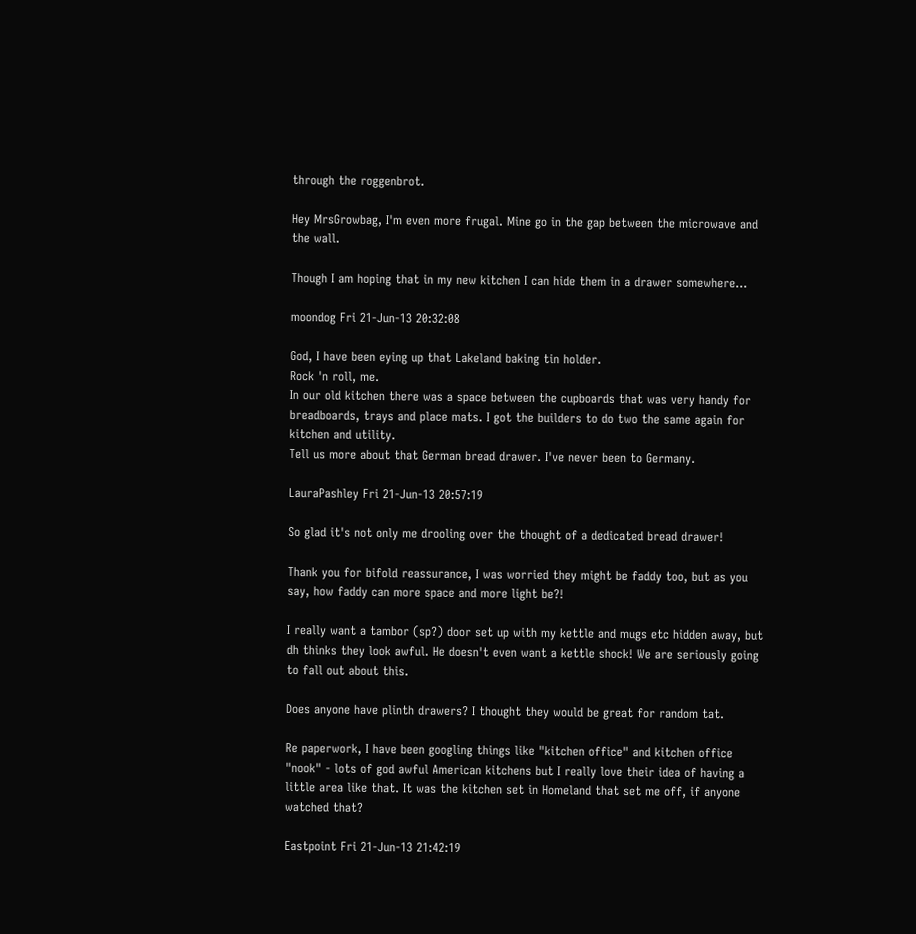through the roggenbrot.

Hey MrsGrowbag, I'm even more frugal. Mine go in the gap between the microwave and the wall.

Though I am hoping that in my new kitchen I can hide them in a drawer somewhere...

moondog Fri 21-Jun-13 20:32:08

God, I have been eying up that Lakeland baking tin holder.
Rock 'n roll, me.
In our old kitchen there was a space between the cupboards that was very handy for breadboards, trays and place mats. I got the builders to do two the same again for kitchen and utility.
Tell us more about that German bread drawer. I've never been to Germany.

LauraPashley Fri 21-Jun-13 20:57:19

So glad it's not only me drooling over the thought of a dedicated bread drawer!

Thank you for bifold reassurance, I was worried they might be faddy too, but as you say, how faddy can more space and more light be?!

I really want a tambor (sp?) door set up with my kettle and mugs etc hidden away, but dh thinks they look awful. He doesn't even want a kettle shock! We are seriously going to fall out about this.

Does anyone have plinth drawers? I thought they would be great for random tat.

Re paperwork, I have been googling things like "kitchen office" and kitchen office "nook" - lots of god awful American kitchens but I really love their idea of having a little area like that. It was the kitchen set in Homeland that set me off, if anyone watched that?

Eastpoint Fri 21-Jun-13 21:42:19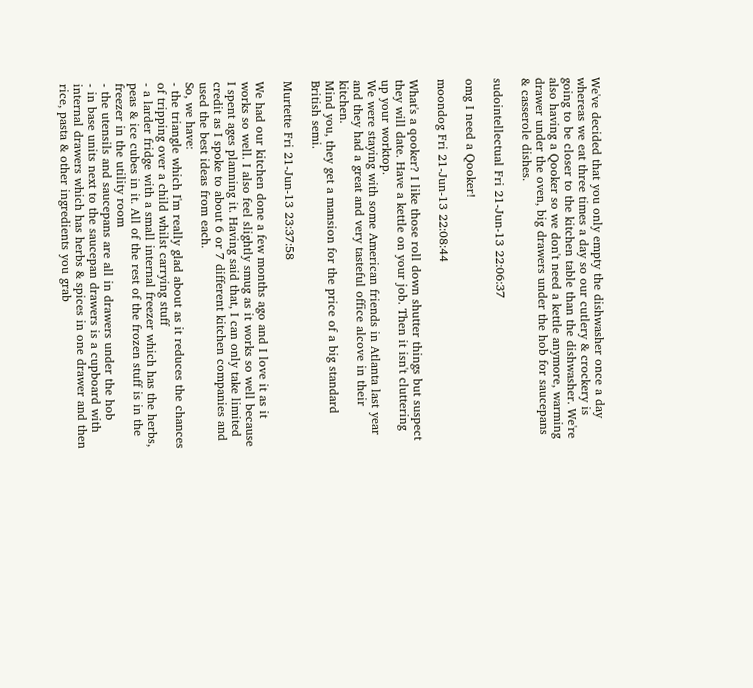We've decided that you only empty the dishwasher once a day whereas we eat three times a day so our cutlery & crockery is going to be closer to the kitchen table than the dishwasher. We're also having a Qooker so we don't need a kettle anymore, warming drawer under the oven, big drawers under the hob for saucepans & casserole dishes.

sudointellectual Fri 21-Jun-13 22:06:37

omg I need a Qooker!

moondog Fri 21-Jun-13 22:08:44

What's a qooker? I like those roll down shutter things but suspect they will date. Have a kettle on your job. Then it isn't cluttering up your worktop.
We were staying with some American friends in Atlanta last year and they had a great and very tasteful office alcove in their kitchen.
Mind you, they get a mansion for the price of a big standard British semi.

Murtette Fri 21-Jun-13 23:37:58

We had our kitchen done a few months ago and I love it as it works so well. I also feel slightly smug as it works so well because I spent ages planning it. Having said that, I can only take limited credit as I spoke to about 6 or 7 different kitchen companies and used the best ideas from each.
So, we have:
- the triangle which I'm really glad about as it reduces the chances of tripping over a child whilst carrying stuff
- a larder fridge with a small internal freezer which has the herbs, peas & ice cubes in it. All of the rest of the frozen stuff is in the freezer in the utility room
- the utensils and saucepans are all in drawers under the hob
- in base units next to the saucepan drawers is a cupboard with internal drawers which has herbs & spices in one drawer and then rice, pasta & other ingredients you grab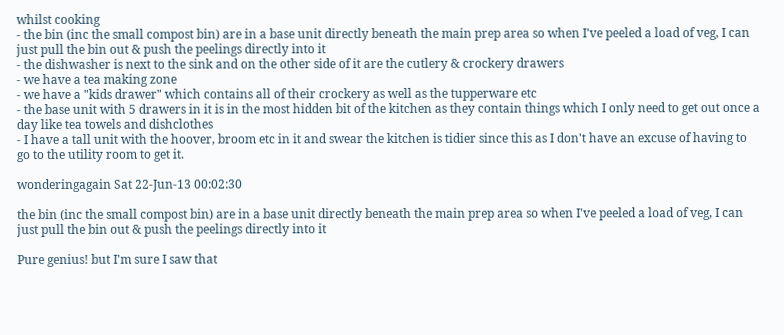whilst cooking
- the bin (inc the small compost bin) are in a base unit directly beneath the main prep area so when I've peeled a load of veg, I can just pull the bin out & push the peelings directly into it
- the dishwasher is next to the sink and on the other side of it are the cutlery & crockery drawers
- we have a tea making zone
- we have a "kids drawer" which contains all of their crockery as well as the tupperware etc
- the base unit with 5 drawers in it is in the most hidden bit of the kitchen as they contain things which I only need to get out once a day like tea towels and dishclothes
- I have a tall unit with the hoover, broom etc in it and swear the kitchen is tidier since this as I don't have an excuse of having to go to the utility room to get it.

wonderingagain Sat 22-Jun-13 00:02:30

the bin (inc the small compost bin) are in a base unit directly beneath the main prep area so when I've peeled a load of veg, I can just pull the bin out & push the peelings directly into it

Pure genius! but I'm sure I saw that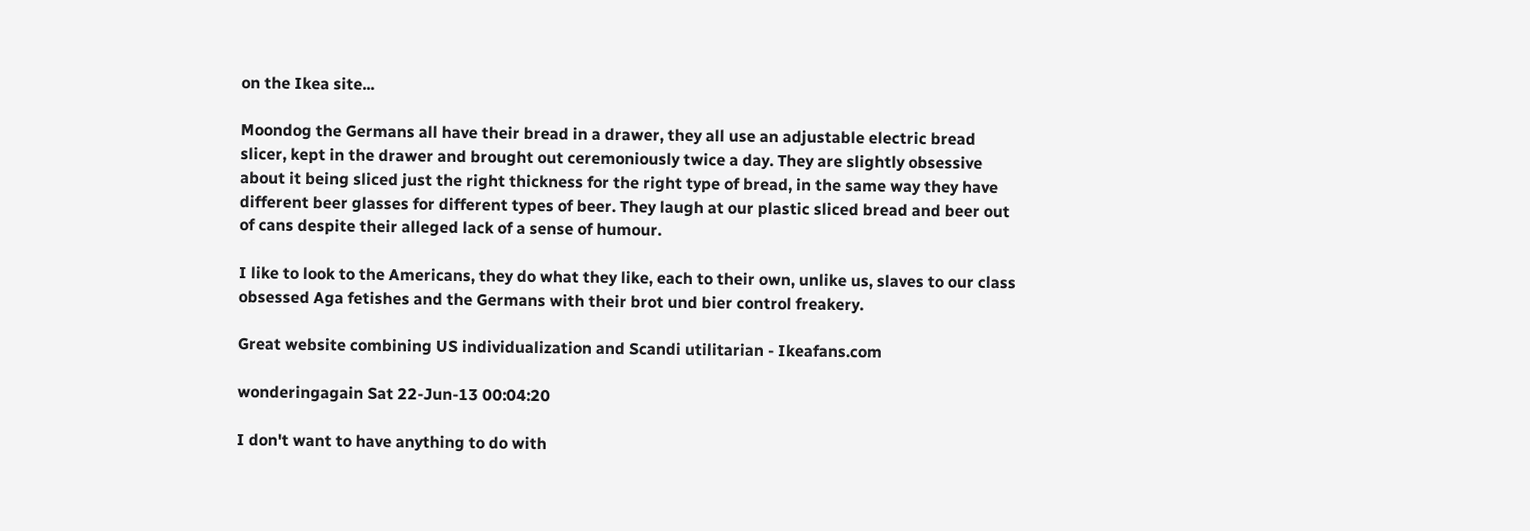on the Ikea site...

Moondog the Germans all have their bread in a drawer, they all use an adjustable electric bread slicer, kept in the drawer and brought out ceremoniously twice a day. They are slightly obsessive about it being sliced just the right thickness for the right type of bread, in the same way they have different beer glasses for different types of beer. They laugh at our plastic sliced bread and beer out of cans despite their alleged lack of a sense of humour.

I like to look to the Americans, they do what they like, each to their own, unlike us, slaves to our class obsessed Aga fetishes and the Germans with their brot und bier control freakery.

Great website combining US individualization and Scandi utilitarian - Ikeafans.com

wonderingagain Sat 22-Jun-13 00:04:20

I don't want to have anything to do with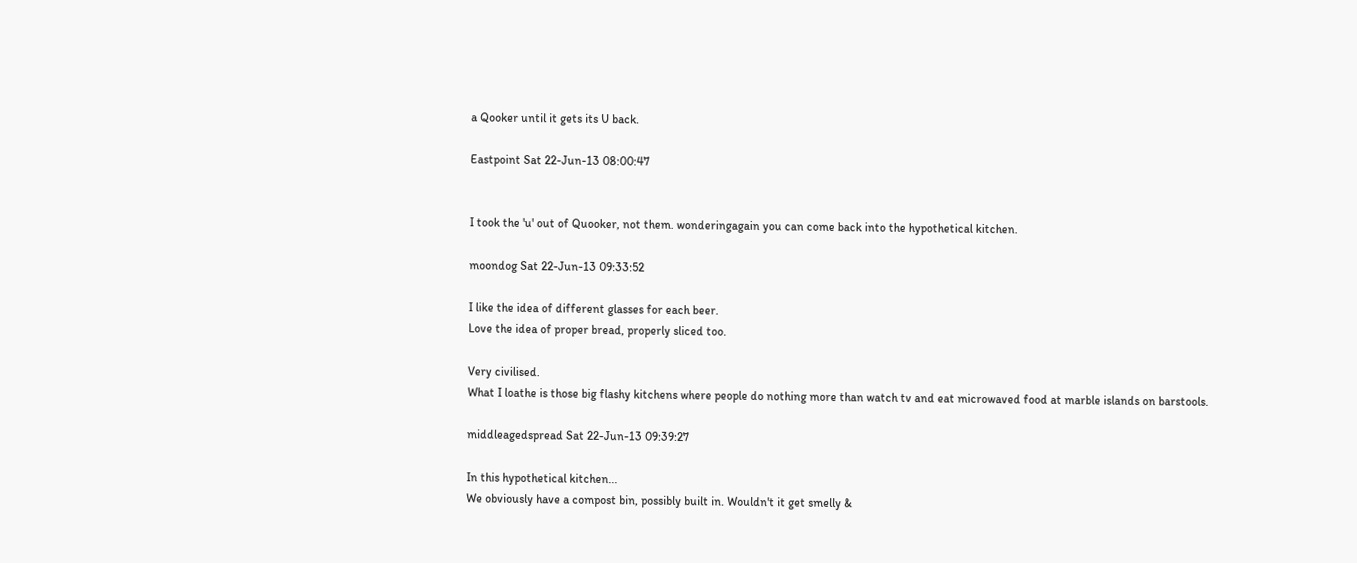a Qooker until it gets its U back.

Eastpoint Sat 22-Jun-13 08:00:47


I took the 'u' out of Quooker, not them. wonderingagain you can come back into the hypothetical kitchen.

moondog Sat 22-Jun-13 09:33:52

I like the idea of different glasses for each beer.
Love the idea of proper bread, properly sliced too.

Very civilised.
What I loathe is those big flashy kitchens where people do nothing more than watch tv and eat microwaved food at marble islands on barstools.

middleagedspread Sat 22-Jun-13 09:39:27

In this hypothetical kitchen...
We obviously have a compost bin, possibly built in. Wouldn't it get smelly &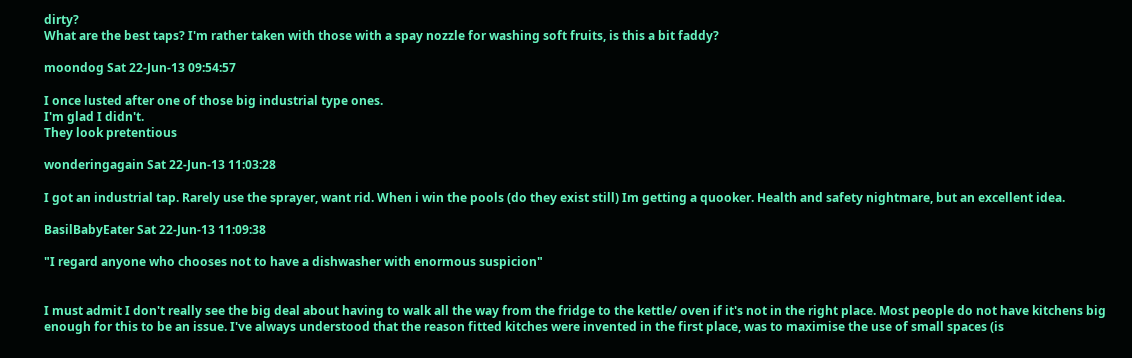dirty?
What are the best taps? I'm rather taken with those with a spay nozzle for washing soft fruits, is this a bit faddy?

moondog Sat 22-Jun-13 09:54:57

I once lusted after one of those big industrial type ones.
I'm glad I didn't.
They look pretentious

wonderingagain Sat 22-Jun-13 11:03:28

I got an industrial tap. Rarely use the sprayer, want rid. When i win the pools (do they exist still) Im getting a quooker. Health and safety nightmare, but an excellent idea.

BasilBabyEater Sat 22-Jun-13 11:09:38

"I regard anyone who chooses not to have a dishwasher with enormous suspicion"


I must admit I don't really see the big deal about having to walk all the way from the fridge to the kettle/ oven if it's not in the right place. Most people do not have kitchens big enough for this to be an issue. I've always understood that the reason fitted kitches were invented in the first place, was to maximise the use of small spaces (is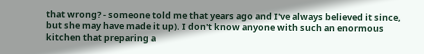that wrong? - someone told me that years ago and I've always believed it since, but she may have made it up). I don't know anyone with such an enormous kitchen that preparing a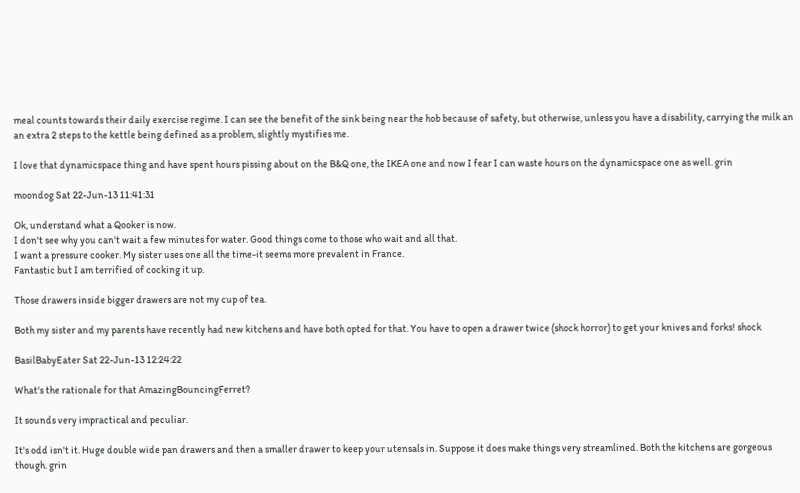meal counts towards their daily exercise regime. I can see the benefit of the sink being near the hob because of safety, but otherwise, unless you have a disability, carrying the milk an an extra 2 steps to the kettle being defined as a problem, slightly mystifies me.

I love that dynamicspace thing and have spent hours pissing about on the B&Q one, the IKEA one and now I fear I can waste hours on the dynamicspace one as well. grin

moondog Sat 22-Jun-13 11:41:31

Ok, understand what a Qooker is now.
I don't see why you can't wait a few minutes for water. Good things come to those who wait and all that.
I want a pressure cooker. My sister uses one all the time-it seems more prevalent in France.
Fantastic but I am terrified of cocking it up.

Those drawers inside bigger drawers are not my cup of tea.

Both my sister and my parents have recently had new kitchens and have both opted for that. You have to open a drawer twice (shock horror) to get your knives and forks! shock

BasilBabyEater Sat 22-Jun-13 12:24:22

What's the rationale for that AmazingBouncingFerret?

It sounds very impractical and peculiar.

It's odd isn't it. Huge double wide pan drawers and then a smaller drawer to keep your utensals in. Suppose it does make things very streamlined. Both the kitchens are gorgeous though. grin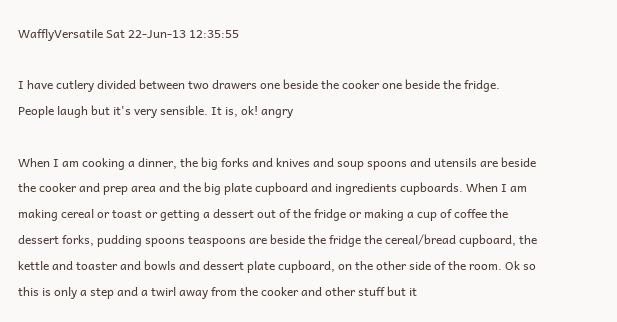WafflyVersatile Sat 22-Jun-13 12:35:55

I have cutlery divided between two drawers one beside the cooker one beside the fridge. People laugh but it's very sensible. It is, ok! angry

When I am cooking a dinner, the big forks and knives and soup spoons and utensils are beside the cooker and prep area and the big plate cupboard and ingredients cupboards. When I am making cereal or toast or getting a dessert out of the fridge or making a cup of coffee the dessert forks, pudding spoons teaspoons are beside the fridge the cereal/bread cupboard, the kettle and toaster and bowls and dessert plate cupboard, on the other side of the room. Ok so this is only a step and a twirl away from the cooker and other stuff but it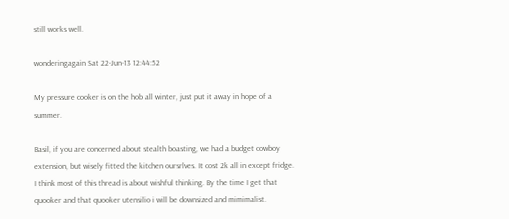still works well.

wonderingagain Sat 22-Jun-13 12:44:52

My pressure cooker is on the hob all winter, just put it away in hope of a summer.

Basil, if you are concerned about stealth boasting, we had a budget cowboy extension, but wisely fitted the kitchen oursrlves. It cost 2k all in except fridge. I think most of this thread is about wishful thinking. By the time I get that quooker and that quooker utensilio i will be downsized and mimimalist.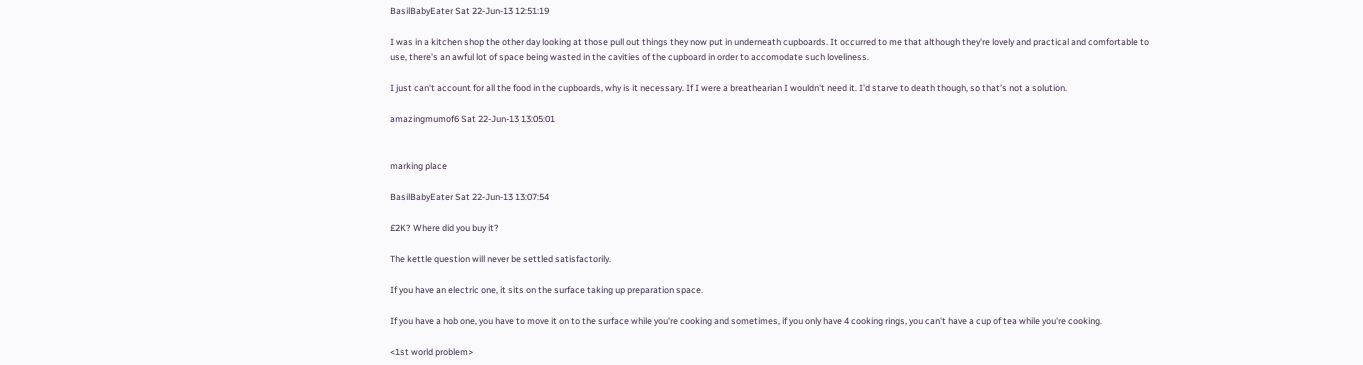BasilBabyEater Sat 22-Jun-13 12:51:19

I was in a kitchen shop the other day looking at those pull out things they now put in underneath cupboards. It occurred to me that although they're lovely and practical and comfortable to use, there's an awful lot of space being wasted in the cavities of the cupboard in order to accomodate such loveliness.

I just can't account for all the food in the cupboards, why is it necessary. If I were a breathearian I wouldn't need it. I'd starve to death though, so that's not a solution.

amazingmumof6 Sat 22-Jun-13 13:05:01


marking place

BasilBabyEater Sat 22-Jun-13 13:07:54

£2K? Where did you buy it?

The kettle question will never be settled satisfactorily.

If you have an electric one, it sits on the surface taking up preparation space.

If you have a hob one, you have to move it on to the surface while you're cooking and sometimes, if you only have 4 cooking rings, you can't have a cup of tea while you're cooking.

<1st world problem>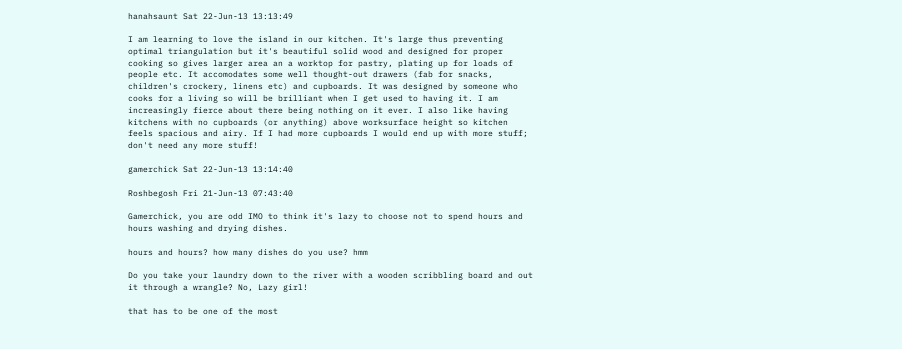hanahsaunt Sat 22-Jun-13 13:13:49

I am learning to love the island in our kitchen. It's large thus preventing optimal triangulation but it's beautiful solid wood and designed for proper cooking so gives larger area an a worktop for pastry, plating up for loads of people etc. It accomodates some well thought-out drawers (fab for snacks, children's crockery, linens etc) and cupboards. It was designed by someone who cooks for a living so will be brilliant when I get used to having it. I am increasingly fierce about there being nothing on it ever. I also like having kitchens with no cupboards (or anything) above worksurface height so kitchen feels spacious and airy. If I had more cupboards I would end up with more stuff; don't need any more stuff!

gamerchick Sat 22-Jun-13 13:14:40

Roshbegosh Fri 21-Jun-13 07:43:40

Gamerchick, you are odd IMO to think it's lazy to choose not to spend hours and hours washing and drying dishes.

hours and hours? how many dishes do you use? hmm

Do you take your laundry down to the river with a wooden scribbling board and out it through a wrangle? No, Lazy girl!

that has to be one of the most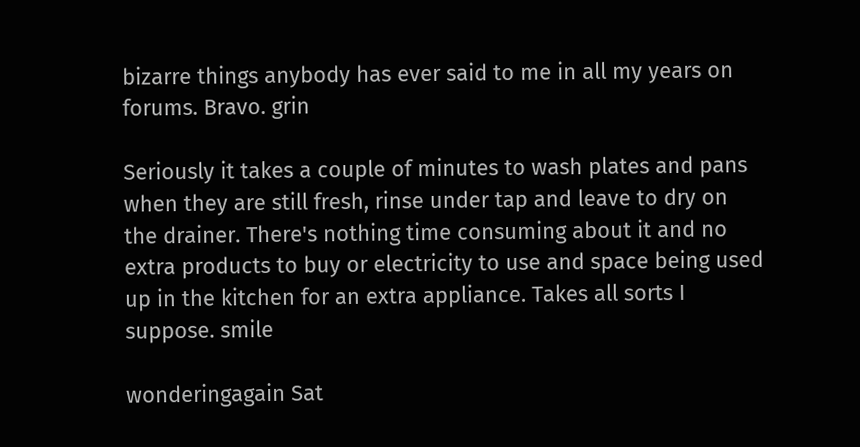bizarre things anybody has ever said to me in all my years on forums. Bravo. grin

Seriously it takes a couple of minutes to wash plates and pans when they are still fresh, rinse under tap and leave to dry on the drainer. There's nothing time consuming about it and no extra products to buy or electricity to use and space being used up in the kitchen for an extra appliance. Takes all sorts I suppose. smile

wonderingagain Sat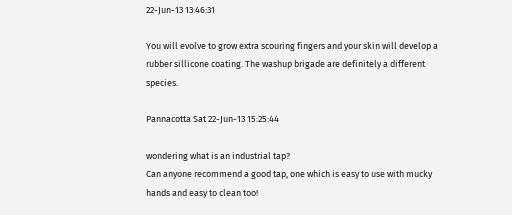22-Jun-13 13:46:31

You will evolve to grow extra scouring fingers and your skin will develop a rubber sillicone coating. The washup brigade are definitely a different species.

Pannacotta Sat 22-Jun-13 15:25:44

wondering what is an industrial tap?
Can anyone recommend a good tap, one which is easy to use with mucky hands and easy to clean too!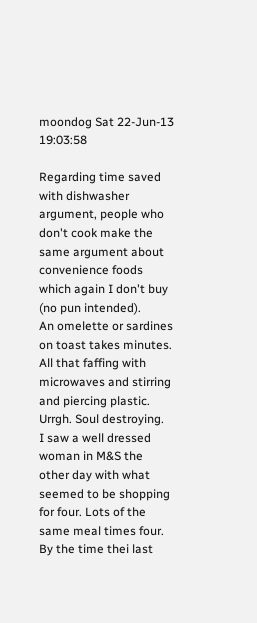moondog Sat 22-Jun-13 19:03:58

Regarding time saved with dishwasher argument, people who don't cook make the same argument about convenience foods which again I don't buy (no pun intended).
An omelette or sardines on toast takes minutes.
All that faffing with microwaves and stirring and piercing plastic. Urrgh. Soul destroying.
I saw a well dressed woman in M&S the other day with what seemed to be shopping for four. Lots of the same meal times four. By the time thei last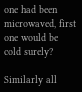one had been microwaved, first one would be cold surely?

Similarly all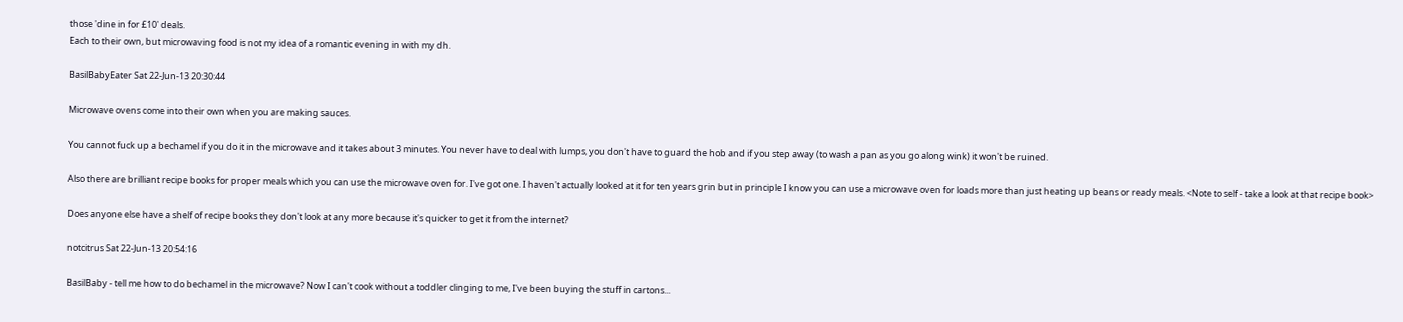those 'dine in for £10' deals.
Each to their own, but microwaving food is not my idea of a romantic evening in with my dh.

BasilBabyEater Sat 22-Jun-13 20:30:44

Microwave ovens come into their own when you are making sauces.

You cannot fuck up a bechamel if you do it in the microwave and it takes about 3 minutes. You never have to deal with lumps, you don't have to guard the hob and if you step away (to wash a pan as you go along wink) it won't be ruined.

Also there are brilliant recipe books for proper meals which you can use the microwave oven for. I've got one. I haven't actually looked at it for ten years grin but in principle I know you can use a microwave oven for loads more than just heating up beans or ready meals. <Note to self - take a look at that recipe book>

Does anyone else have a shelf of recipe books they don't look at any more because it's quicker to get it from the internet?

notcitrus Sat 22-Jun-13 20:54:16

BasilBaby - tell me how to do bechamel in the microwave? Now I can't cook without a toddler clinging to me, I've been buying the stuff in cartons...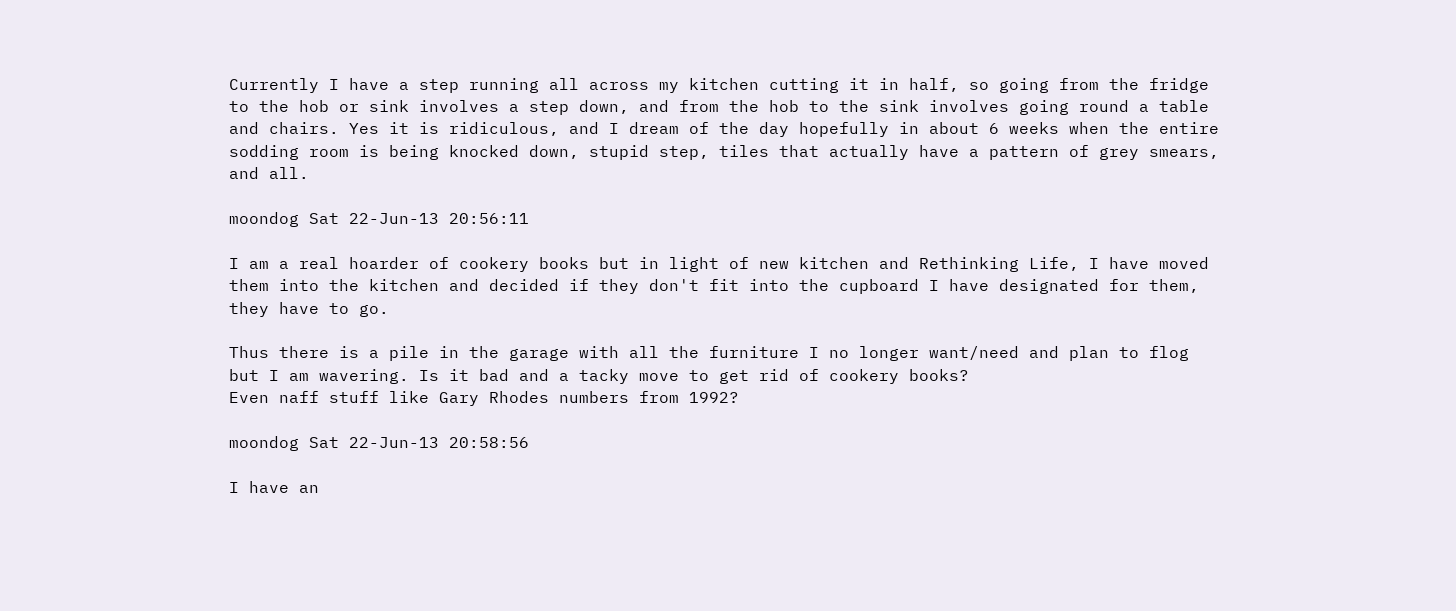Currently I have a step running all across my kitchen cutting it in half, so going from the fridge to the hob or sink involves a step down, and from the hob to the sink involves going round a table and chairs. Yes it is ridiculous, and I dream of the day hopefully in about 6 weeks when the entire sodding room is being knocked down, stupid step, tiles that actually have a pattern of grey smears, and all.

moondog Sat 22-Jun-13 20:56:11

I am a real hoarder of cookery books but in light of new kitchen and Rethinking Life, I have moved them into the kitchen and decided if they don't fit into the cupboard I have designated for them, they have to go.

Thus there is a pile in the garage with all the furniture I no longer want/need and plan to flog but I am wavering. Is it bad and a tacky move to get rid of cookery books?
Even naff stuff like Gary Rhodes numbers from 1992?

moondog Sat 22-Jun-13 20:58:56

I have an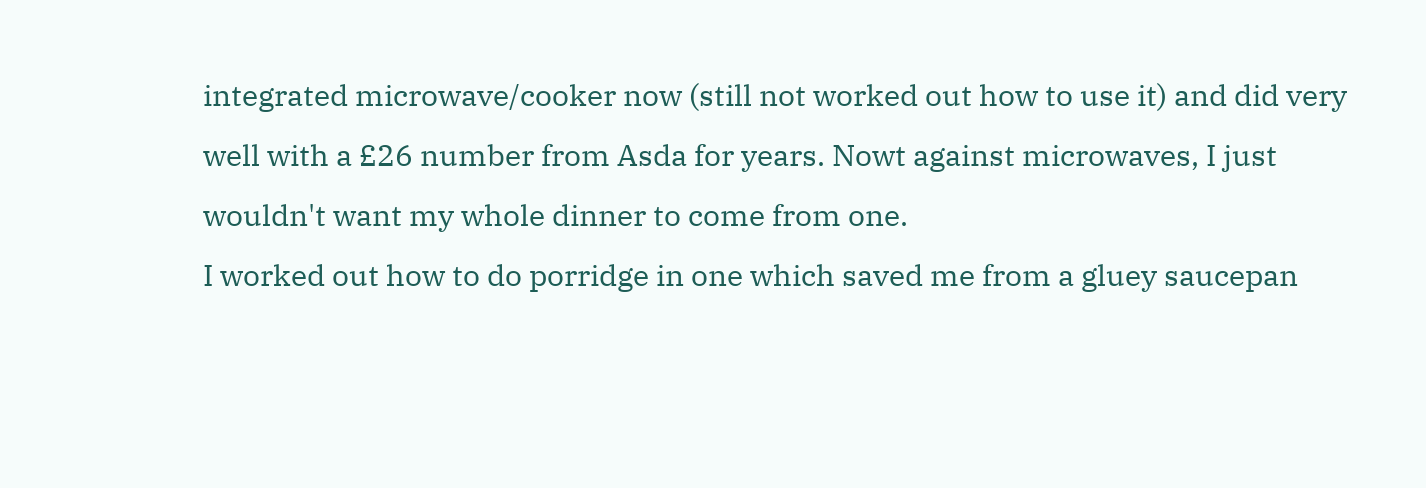integrated microwave/cooker now (still not worked out how to use it) and did very well with a £26 number from Asda for years. Nowt against microwaves, I just wouldn't want my whole dinner to come from one.
I worked out how to do porridge in one which saved me from a gluey saucepan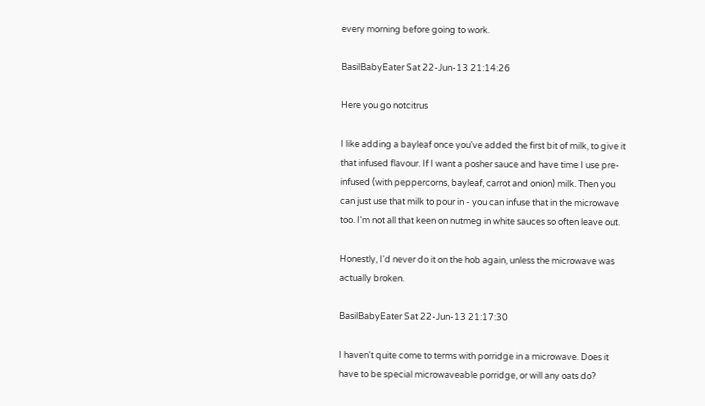every morning before going to work.

BasilBabyEater Sat 22-Jun-13 21:14:26

Here you go notcitrus

I like adding a bayleaf once you've added the first bit of milk, to give it that infused flavour. If I want a posher sauce and have time I use pre-infused (with peppercorns, bayleaf, carrot and onion) milk. Then you can just use that milk to pour in - you can infuse that in the microwave too. I'm not all that keen on nutmeg in white sauces so often leave out.

Honestly, I'd never do it on the hob again, unless the microwave was actually broken.

BasilBabyEater Sat 22-Jun-13 21:17:30

I haven't quite come to terms with porridge in a microwave. Does it have to be special microwaveable porridge, or will any oats do?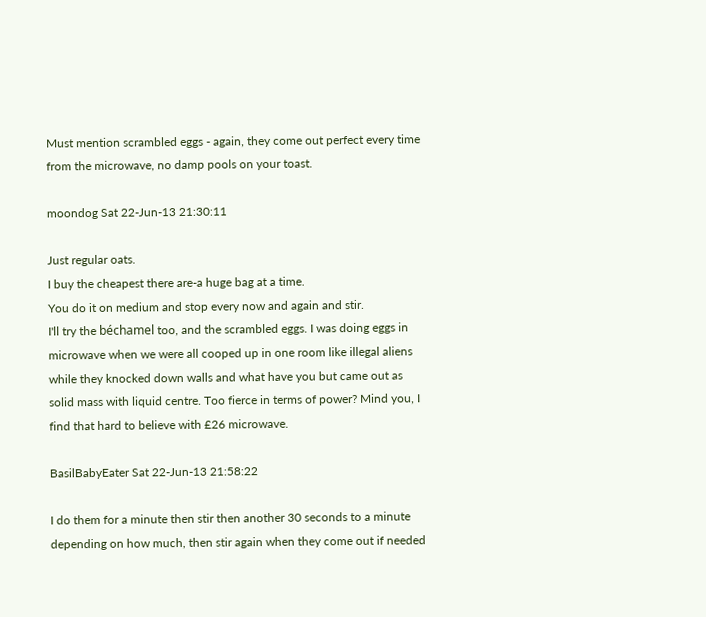Must mention scrambled eggs - again, they come out perfect every time from the microwave, no damp pools on your toast.

moondog Sat 22-Jun-13 21:30:11

Just regular oats.
I buy the cheapest there are-a huge bag at a time.
You do it on medium and stop every now and again and stir.
I'll try the béchamel too, and the scrambled eggs. I was doing eggs in microwave when we were all cooped up in one room like illegal aliens while they knocked down walls and what have you but came out as solid mass with liquid centre. Too fierce in terms of power? Mind you, I find that hard to believe with £26 microwave.

BasilBabyEater Sat 22-Jun-13 21:58:22

I do them for a minute then stir then another 30 seconds to a minute depending on how much, then stir again when they come out if needed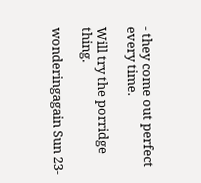- they come out perfect every time.

Will try the porridge thing.

wonderingagain Sun 23-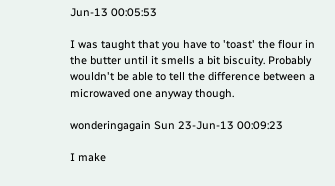Jun-13 00:05:53

I was taught that you have to 'toast' the flour in the butter until it smells a bit biscuity. Probably wouldn't be able to tell the difference between a microwaved one anyway though.

wonderingagain Sun 23-Jun-13 00:09:23

I make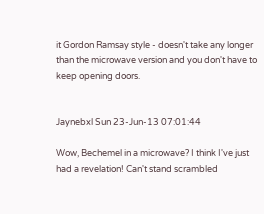it Gordon Ramsay style - doesn't take any longer than the microwave version and you don't have to keep opening doors.


Jaynebxl Sun 23-Jun-13 07:01:44

Wow, Bechemel in a microwave? I think I've just had a revelation! Can't stand scrambled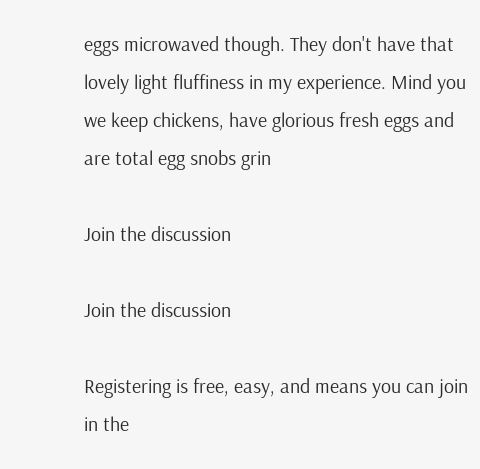eggs microwaved though. They don't have that lovely light fluffiness in my experience. Mind you we keep chickens, have glorious fresh eggs and are total egg snobs grin

Join the discussion

Join the discussion

Registering is free, easy, and means you can join in the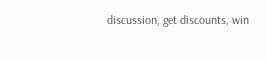discussion, get discounts, win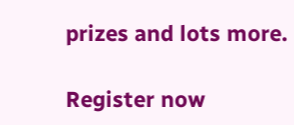prizes and lots more.

Register now